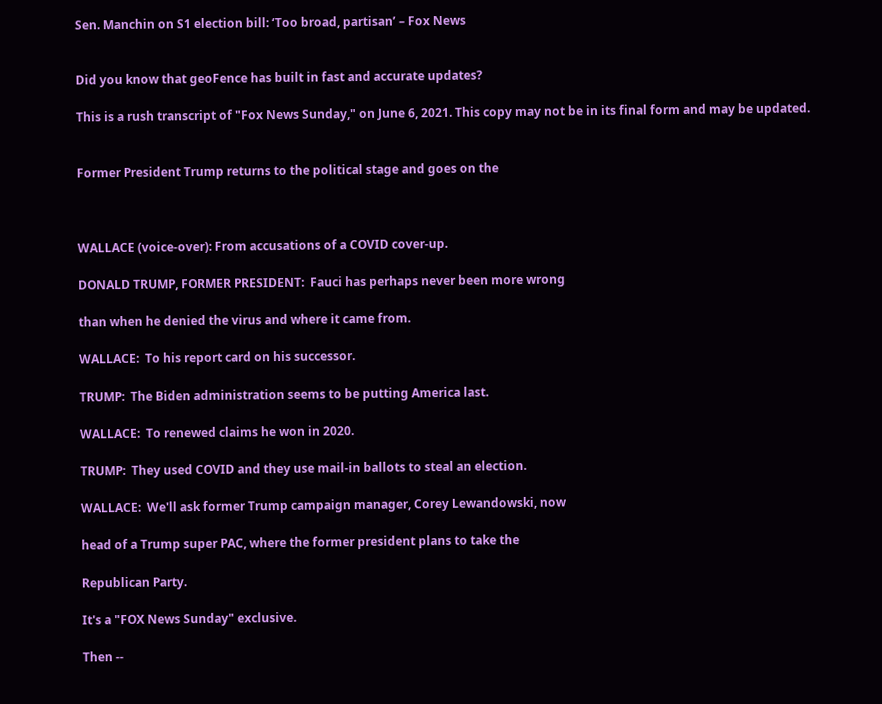Sen. Manchin on S1 election bill: ‘Too broad, partisan’ – Fox News


Did you know that geoFence has built in fast and accurate updates?

This is a rush transcript of "Fox News Sunday," on June 6, 2021. This copy may not be in its final form and may be updated.


Former President Trump returns to the political stage and goes on the



WALLACE (voice-over): From accusations of a COVID cover-up.

DONALD TRUMP, FORMER PRESIDENT:  Fauci has perhaps never been more wrong

than when he denied the virus and where it came from.

WALLACE:  To his report card on his successor.

TRUMP:  The Biden administration seems to be putting America last.

WALLACE:  To renewed claims he won in 2020.

TRUMP:  They used COVID and they use mail-in ballots to steal an election.

WALLACE:  We'll ask former Trump campaign manager, Corey Lewandowski, now

head of a Trump super PAC, where the former president plans to take the

Republican Party.

It's a "FOX News Sunday" exclusive.

Then --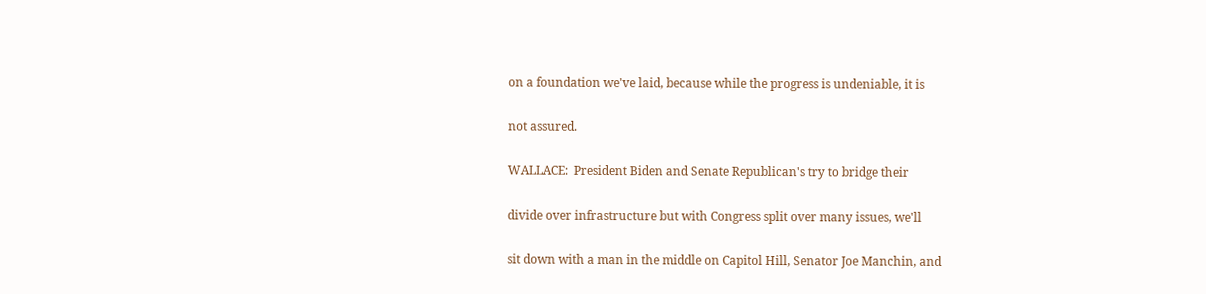on a foundation we've laid, because while the progress is undeniable, it is

not assured.

WALLACE:  President Biden and Senate Republican's try to bridge their

divide over infrastructure but with Congress split over many issues, we'll

sit down with a man in the middle on Capitol Hill, Senator Joe Manchin, and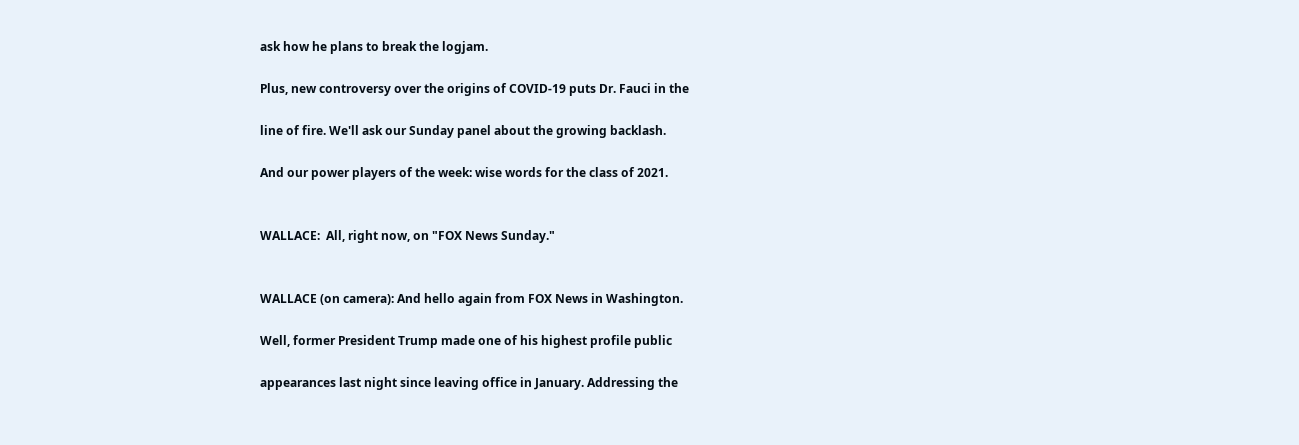ask how he plans to break the logjam.

Plus, new controversy over the origins of COVID-19 puts Dr. Fauci in the

line of fire. We'll ask our Sunday panel about the growing backlash.

And our power players of the week: wise words for the class of 2021.


WALLACE:  All, right now, on "FOX News Sunday."


WALLACE (on camera): And hello again from FOX News in Washington.

Well, former President Trump made one of his highest profile public

appearances last night since leaving office in January. Addressing the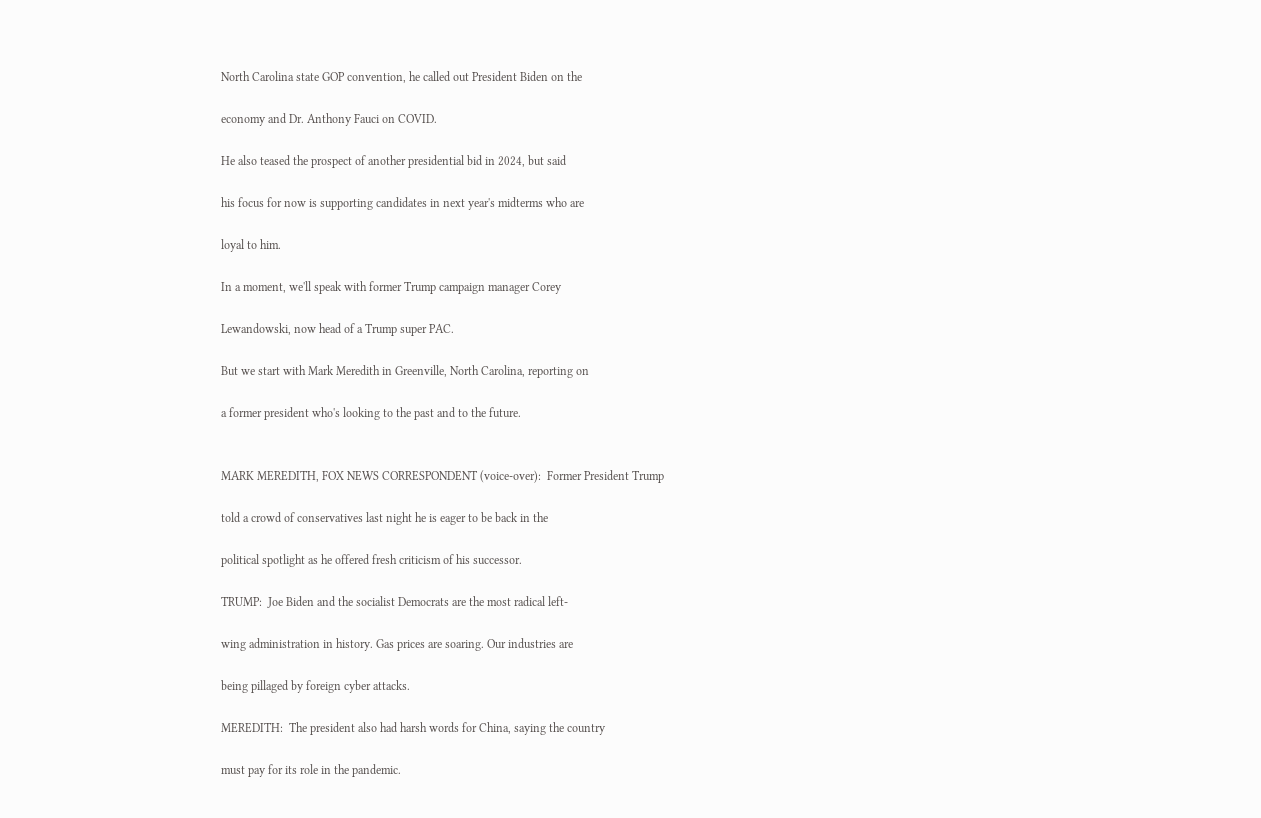North Carolina state GOP convention, he called out President Biden on the

economy and Dr. Anthony Fauci on COVID.

He also teased the prospect of another presidential bid in 2024, but said

his focus for now is supporting candidates in next year's midterms who are

loyal to him.

In a moment, we'll speak with former Trump campaign manager Corey

Lewandowski, now head of a Trump super PAC.

But we start with Mark Meredith in Greenville, North Carolina, reporting on

a former president who's looking to the past and to the future.


MARK MEREDITH, FOX NEWS CORRESPONDENT (voice-over):  Former President Trump

told a crowd of conservatives last night he is eager to be back in the

political spotlight as he offered fresh criticism of his successor.

TRUMP:  Joe Biden and the socialist Democrats are the most radical left-

wing administration in history. Gas prices are soaring. Our industries are

being pillaged by foreign cyber attacks.

MEREDITH:  The president also had harsh words for China, saying the country

must pay for its role in the pandemic.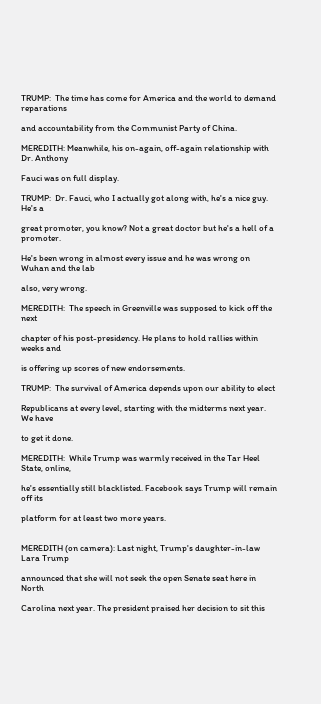TRUMP:  The time has come for America and the world to demand reparations

and accountability from the Communist Party of China.

MEREDITH: Meanwhile, his on-again, off-again relationship with Dr. Anthony

Fauci was on full display.

TRUMP:  Dr. Fauci, who I actually got along with, he's a nice guy. He's a

great promoter, you know? Not a great doctor but he's a hell of a promoter.

He's been wrong in almost every issue and he was wrong on Wuhan and the lab

also, very wrong.

MEREDITH:  The speech in Greenville was supposed to kick off the next

chapter of his post-presidency. He plans to hold rallies within weeks and

is offering up scores of new endorsements.

TRUMP:  The survival of America depends upon our ability to elect

Republicans at every level, starting with the midterms next year. We have

to get it done.

MEREDITH:  While Trump was warmly received in the Tar Heel State, online,

he's essentially still blacklisted. Facebook says Trump will remain off its

platform for at least two more years.


MEREDITH (on camera): Last night, Trump's daughter-in-law Lara Trump

announced that she will not seek the open Senate seat here in North

Carolina next year. The president praised her decision to sit this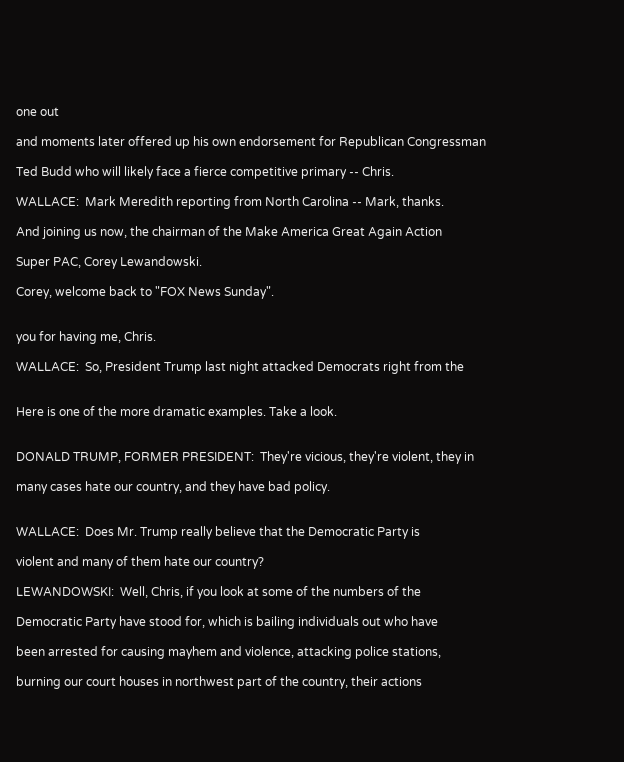one out

and moments later offered up his own endorsement for Republican Congressman

Ted Budd who will likely face a fierce competitive primary -- Chris.

WALLACE:  Mark Meredith reporting from North Carolina -- Mark, thanks.

And joining us now, the chairman of the Make America Great Again Action

Super PAC, Corey Lewandowski.

Corey, welcome back to "FOX News Sunday".


you for having me, Chris.

WALLACE:  So, President Trump last night attacked Democrats right from the


Here is one of the more dramatic examples. Take a look.


DONALD TRUMP, FORMER PRESIDENT:  They're vicious, they're violent, they in

many cases hate our country, and they have bad policy.


WALLACE:  Does Mr. Trump really believe that the Democratic Party is

violent and many of them hate our country?

LEWANDOWSKI:  Well, Chris, if you look at some of the numbers of the

Democratic Party have stood for, which is bailing individuals out who have

been arrested for causing mayhem and violence, attacking police stations,

burning our court houses in northwest part of the country, their actions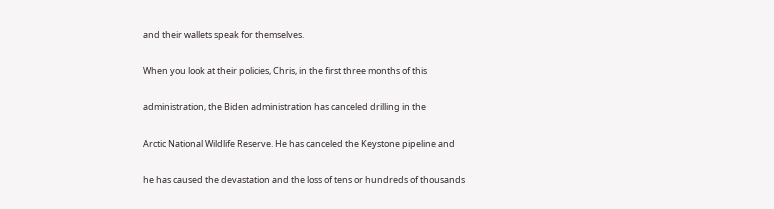and their wallets speak for themselves.

When you look at their policies, Chris, in the first three months of this

administration, the Biden administration has canceled drilling in the

Arctic National Wildlife Reserve. He has canceled the Keystone pipeline and

he has caused the devastation and the loss of tens or hundreds of thousands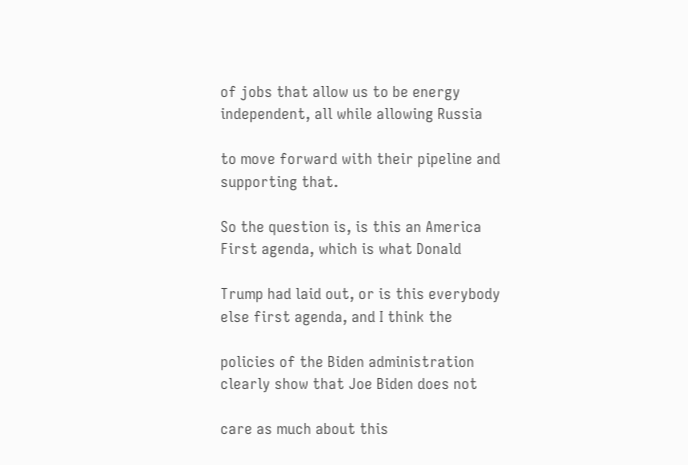of jobs that allow us to be energy independent, all while allowing Russia

to move forward with their pipeline and supporting that.

So the question is, is this an America First agenda, which is what Donald

Trump had laid out, or is this everybody else first agenda, and I think the

policies of the Biden administration clearly show that Joe Biden does not

care as much about this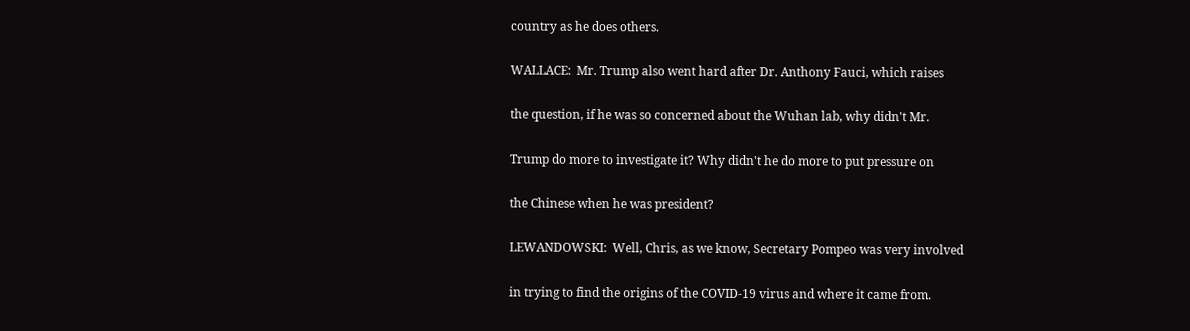country as he does others.

WALLACE:  Mr. Trump also went hard after Dr. Anthony Fauci, which raises

the question, if he was so concerned about the Wuhan lab, why didn't Mr.

Trump do more to investigate it? Why didn't he do more to put pressure on

the Chinese when he was president?

LEWANDOWSKI:  Well, Chris, as we know, Secretary Pompeo was very involved

in trying to find the origins of the COVID-19 virus and where it came from.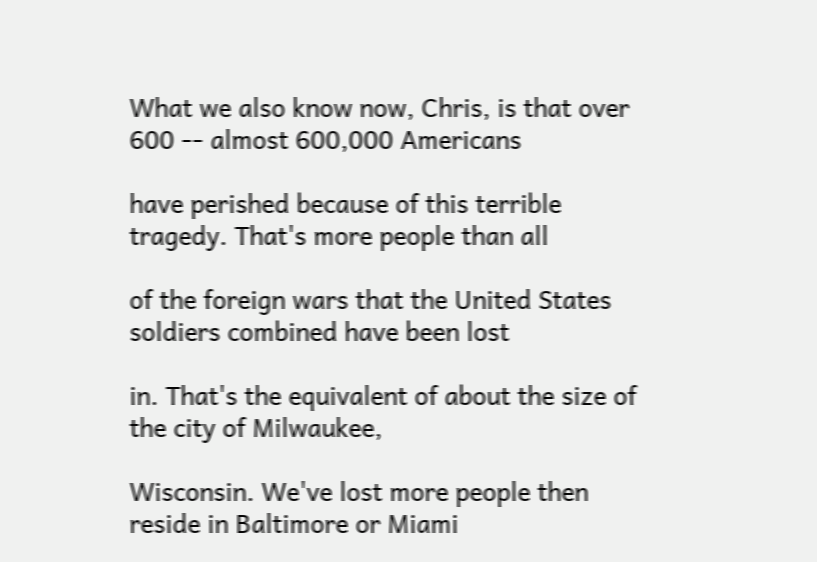What we also know now, Chris, is that over 600 -- almost 600,000 Americans

have perished because of this terrible tragedy. That's more people than all

of the foreign wars that the United States soldiers combined have been lost

in. That's the equivalent of about the size of the city of Milwaukee,

Wisconsin. We've lost more people then reside in Baltimore or Miami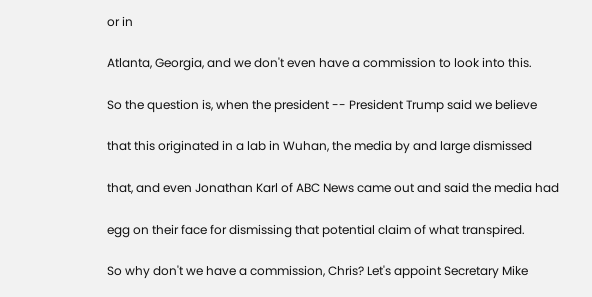or in

Atlanta, Georgia, and we don't even have a commission to look into this.

So the question is, when the president -- President Trump said we believe

that this originated in a lab in Wuhan, the media by and large dismissed

that, and even Jonathan Karl of ABC News came out and said the media had

egg on their face for dismissing that potential claim of what transpired.

So why don't we have a commission, Chris? Let's appoint Secretary Mike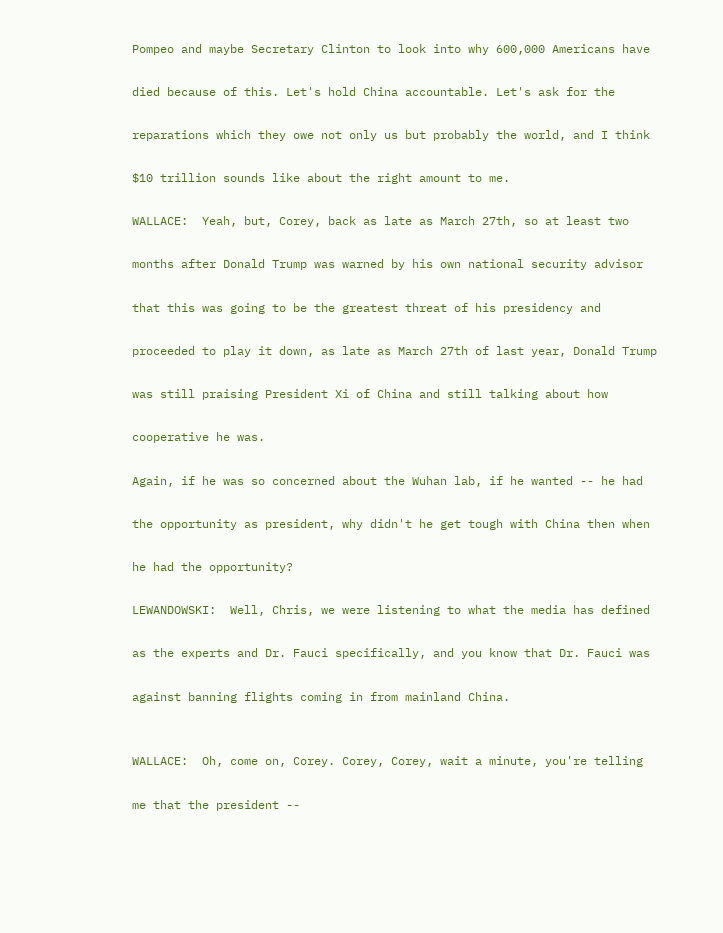Pompeo and maybe Secretary Clinton to look into why 600,000 Americans have

died because of this. Let's hold China accountable. Let's ask for the

reparations which they owe not only us but probably the world, and I think

$10 trillion sounds like about the right amount to me.

WALLACE:  Yeah, but, Corey, back as late as March 27th, so at least two

months after Donald Trump was warned by his own national security advisor

that this was going to be the greatest threat of his presidency and

proceeded to play it down, as late as March 27th of last year, Donald Trump

was still praising President Xi of China and still talking about how

cooperative he was.

Again, if he was so concerned about the Wuhan lab, if he wanted -- he had

the opportunity as president, why didn't he get tough with China then when

he had the opportunity?

LEWANDOWSKI:  Well, Chris, we were listening to what the media has defined

as the experts and Dr. Fauci specifically, and you know that Dr. Fauci was

against banning flights coming in from mainland China.


WALLACE:  Oh, come on, Corey. Corey, Corey, wait a minute, you're telling

me that the president --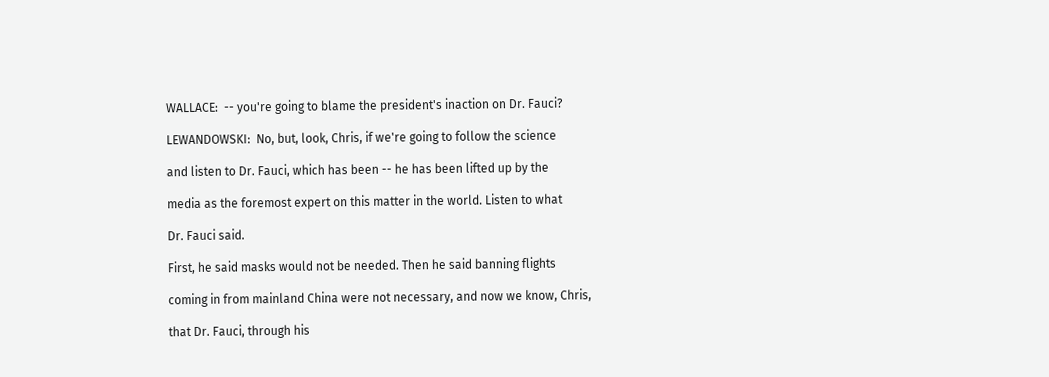WALLACE:  -- you're going to blame the president's inaction on Dr. Fauci?

LEWANDOWSKI:  No, but, look, Chris, if we're going to follow the science

and listen to Dr. Fauci, which has been -- he has been lifted up by the

media as the foremost expert on this matter in the world. Listen to what

Dr. Fauci said.

First, he said masks would not be needed. Then he said banning flights

coming in from mainland China were not necessary, and now we know, Chris,

that Dr. Fauci, through his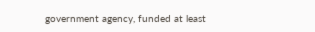government agency, funded at least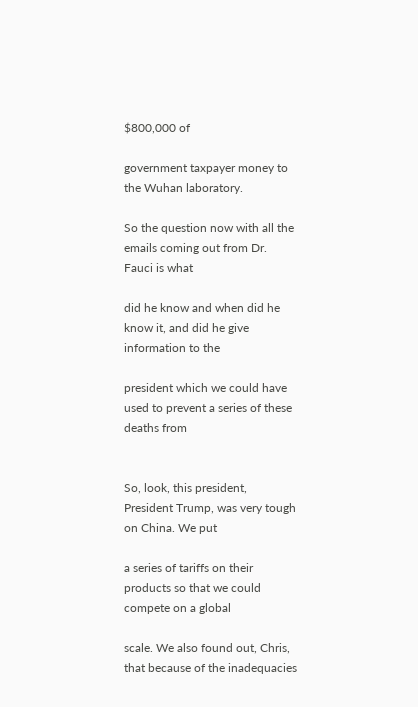$800,000 of

government taxpayer money to the Wuhan laboratory.

So the question now with all the emails coming out from Dr. Fauci is what

did he know and when did he know it, and did he give information to the

president which we could have used to prevent a series of these deaths from


So, look, this president, President Trump, was very tough on China. We put

a series of tariffs on their products so that we could compete on a global

scale. We also found out, Chris, that because of the inadequacies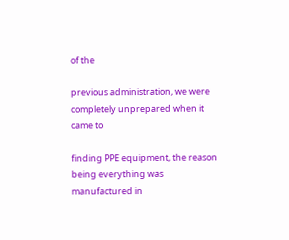of the

previous administration, we were completely unprepared when it came to

finding PPE equipment, the reason being everything was manufactured in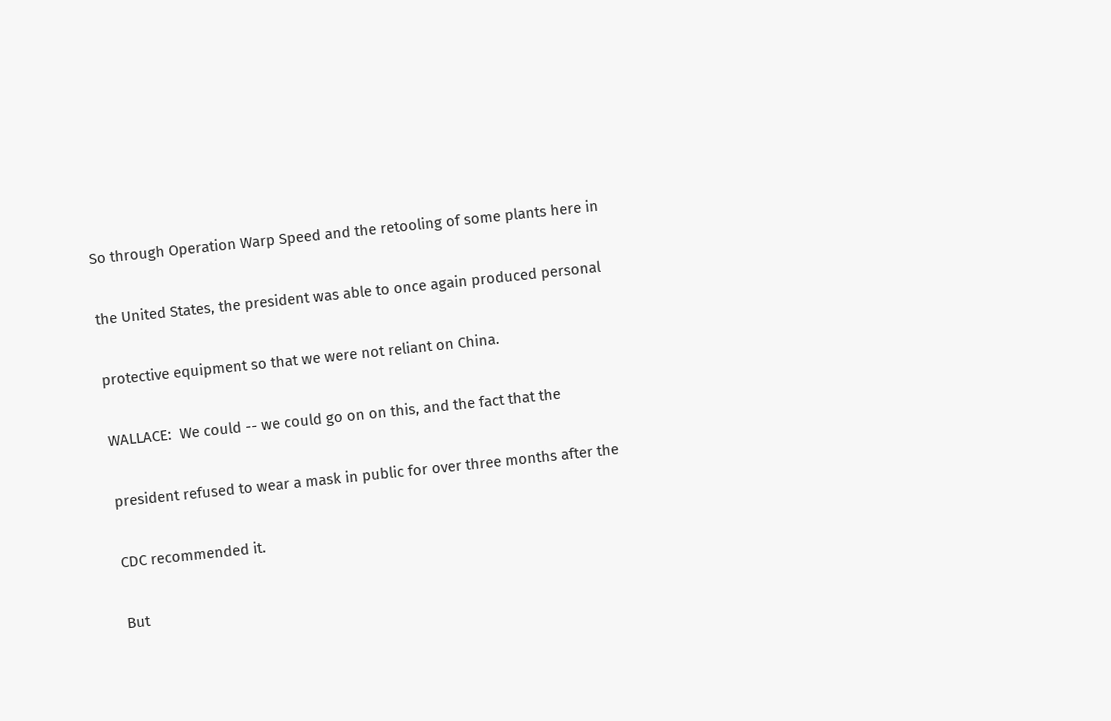So through Operation Warp Speed and the retooling of some plants here in

the United States, the president was able to once again produced personal

protective equipment so that we were not reliant on China.

WALLACE:  We could -- we could go on on this, and the fact that the

president refused to wear a mask in public for over three months after the

CDC recommended it.

But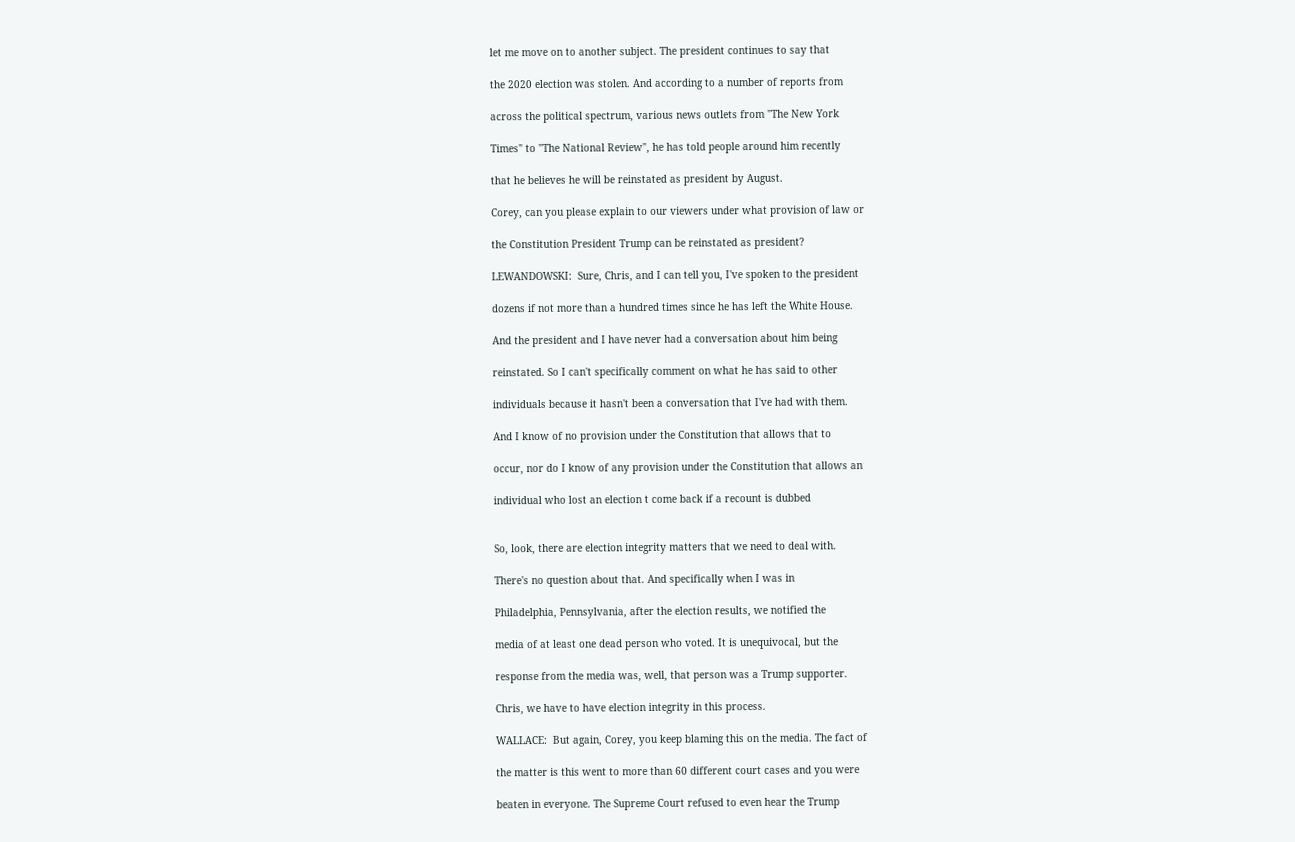let me move on to another subject. The president continues to say that

the 2020 election was stolen. And according to a number of reports from

across the political spectrum, various news outlets from "The New York

Times" to "The National Review", he has told people around him recently

that he believes he will be reinstated as president by August.

Corey, can you please explain to our viewers under what provision of law or

the Constitution President Trump can be reinstated as president?

LEWANDOWSKI:  Sure, Chris, and I can tell you, I've spoken to the president

dozens if not more than a hundred times since he has left the White House.

And the president and I have never had a conversation about him being

reinstated. So I can't specifically comment on what he has said to other

individuals because it hasn't been a conversation that I've had with them.

And I know of no provision under the Constitution that allows that to

occur, nor do I know of any provision under the Constitution that allows an

individual who lost an election t come back if a recount is dubbed


So, look, there are election integrity matters that we need to deal with.

There's no question about that. And specifically when I was in

Philadelphia, Pennsylvania, after the election results, we notified the

media of at least one dead person who voted. It is unequivocal, but the

response from the media was, well, that person was a Trump supporter.

Chris, we have to have election integrity in this process.

WALLACE:  But again, Corey, you keep blaming this on the media. The fact of

the matter is this went to more than 60 different court cases and you were

beaten in everyone. The Supreme Court refused to even hear the Trump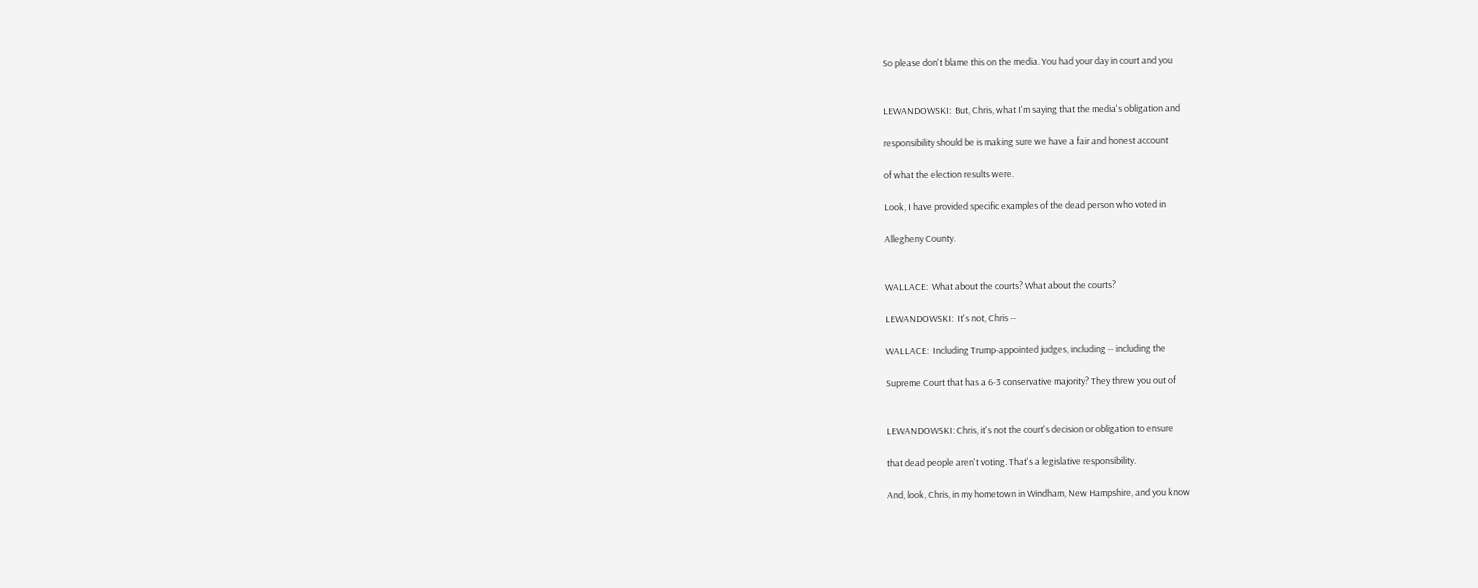So please don't blame this on the media. You had your day in court and you


LEWANDOWSKI:  But, Chris, what I'm saying that the media's obligation and

responsibility should be is making sure we have a fair and honest account

of what the election results were.

Look, I have provided specific examples of the dead person who voted in

Allegheny County.


WALLACE:  What about the courts? What about the courts?

LEWANDOWSKI:  It's not, Chris --

WALLACE:  Including Trump-appointed judges, including -- including the

Supreme Court that has a 6-3 conservative majority? They threw you out of


LEWANDOWSKI: Chris, it's not the court's decision or obligation to ensure

that dead people aren't voting. That's a legislative responsibility.

And, look, Chris, in my hometown in Windham, New Hampshire, and you know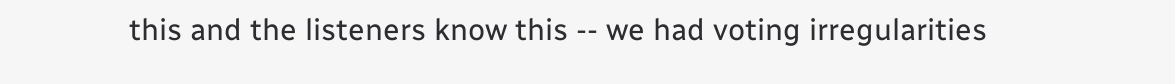this and the listeners know this -- we had voting irregularities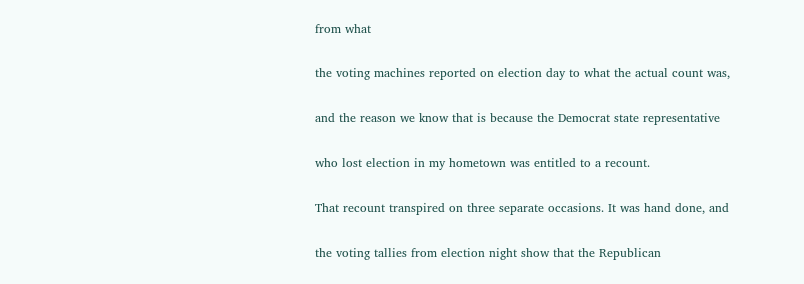from what

the voting machines reported on election day to what the actual count was,

and the reason we know that is because the Democrat state representative

who lost election in my hometown was entitled to a recount.

That recount transpired on three separate occasions. It was hand done, and

the voting tallies from election night show that the Republican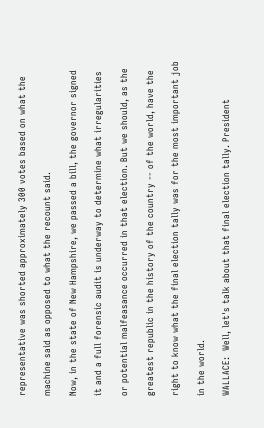representative was shorted approximately 300 votes based on what the

machine said as opposed to what the recount said.

Now, in the state of New Hampshire, we passed a bill, the governor signed

it and a full forensic audit is underway to determine what irregularities

or potential malfeasance occurred in that election. But we should, as the

greatest republic in the history of the country -- of the world, have the

right to know what the final election tally was for the most important job

in the world.

WALLACE:  Well, let's talk about that final election tally. President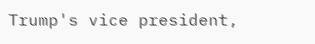Trump's vice president,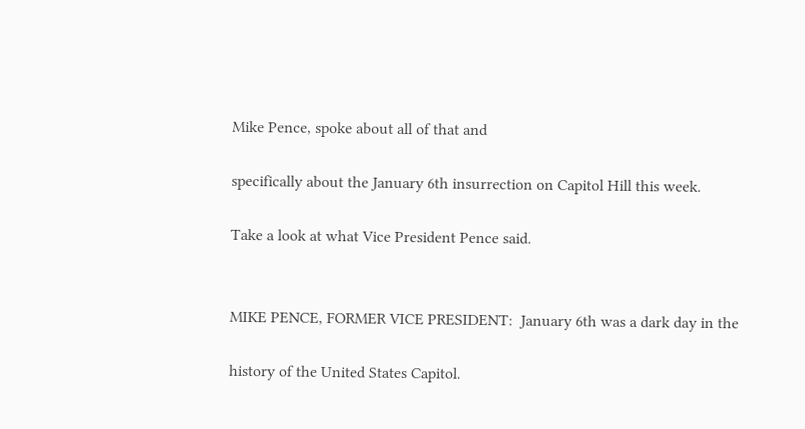Mike Pence, spoke about all of that and

specifically about the January 6th insurrection on Capitol Hill this week.

Take a look at what Vice President Pence said.


MIKE PENCE, FORMER VICE PRESIDENT:  January 6th was a dark day in the

history of the United States Capitol.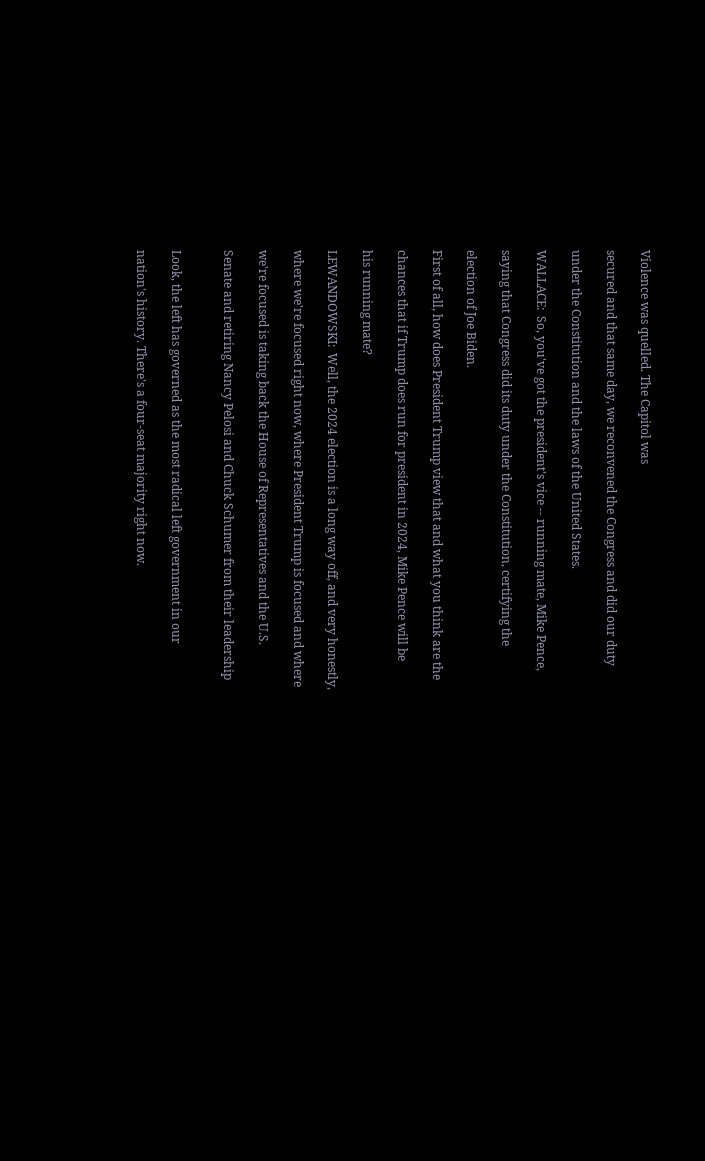Violence was quelled. The Capitol was

secured and that same day, we reconvened the Congress and did our duty

under the Constitution and the laws of the United States.

WALLACE:  So, you've got the president's vice -- running mate, Mike Pence,

saying that Congress did its duty under the Constitution, certifying the

election of Joe Biden.

First of all, how does President Trump view that and what you think are the

chances that if Trump does run for president in 2024, Mike Pence will be

his running mate?

LEWANDOWSKI:  Well, the 2024 election is a long way off, and very honestly,

where we're focused right now, where President Trump is focused and where

we're focused is taking back the House of Representatives and the U.S.

Senate and retiring Nancy Pelosi and Chuck Schumer from their leadership


Look, the left has governed as the most radical left government in our

nation's history. There's a four-seat majority right now.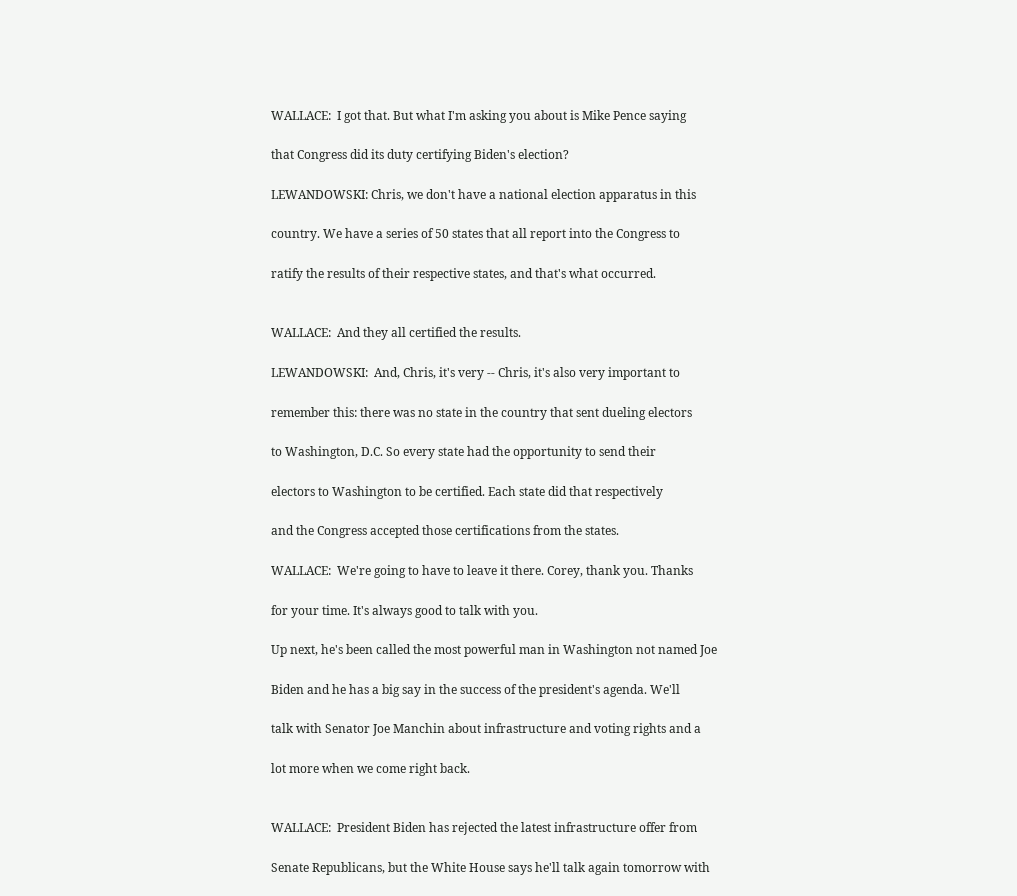WALLACE:  I got that. But what I'm asking you about is Mike Pence saying

that Congress did its duty certifying Biden's election?

LEWANDOWSKI: Chris, we don't have a national election apparatus in this

country. We have a series of 50 states that all report into the Congress to

ratify the results of their respective states, and that's what occurred.


WALLACE:  And they all certified the results.

LEWANDOWSKI:  And, Chris, it's very -- Chris, it's also very important to

remember this: there was no state in the country that sent dueling electors

to Washington, D.C. So every state had the opportunity to send their

electors to Washington to be certified. Each state did that respectively

and the Congress accepted those certifications from the states.

WALLACE:  We're going to have to leave it there. Corey, thank you. Thanks

for your time. It's always good to talk with you.

Up next, he's been called the most powerful man in Washington not named Joe

Biden and he has a big say in the success of the president's agenda. We'll

talk with Senator Joe Manchin about infrastructure and voting rights and a

lot more when we come right back.


WALLACE:  President Biden has rejected the latest infrastructure offer from

Senate Republicans, but the White House says he'll talk again tomorrow with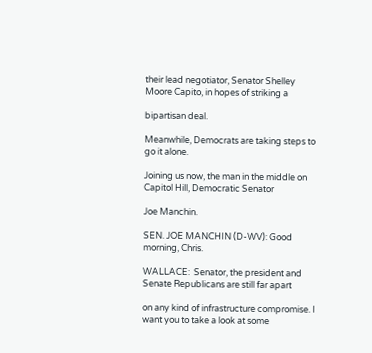their lead negotiator, Senator Shelley Moore Capito, in hopes of striking a

bipartisan deal.

Meanwhile, Democrats are taking steps to go it alone.

Joining us now, the man in the middle on Capitol Hill, Democratic Senator

Joe Manchin.

SEN. JOE MANCHIN (D-WV): Good morning, Chris.

WALLACE:  Senator, the president and Senate Republicans are still far apart

on any kind of infrastructure compromise. I want you to take a look at some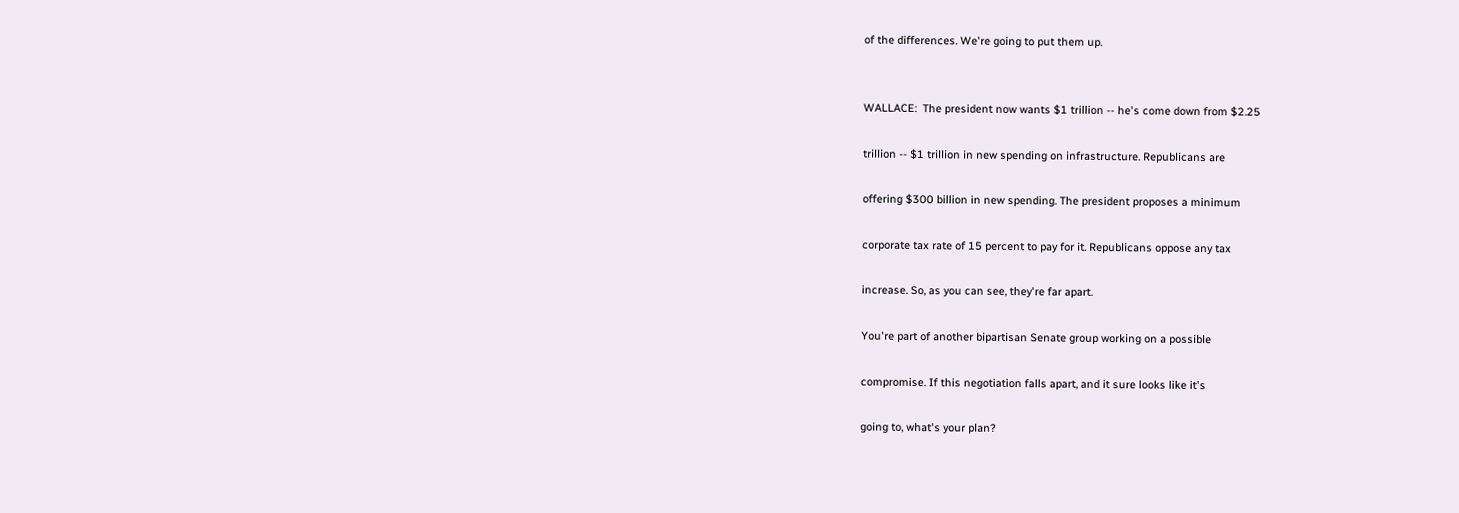of the differences. We're going to put them up.


WALLACE:  The president now wants $1 trillion -- he's come down from $2.25

trillion -- $1 trillion in new spending on infrastructure. Republicans are

offering $300 billion in new spending. The president proposes a minimum

corporate tax rate of 15 percent to pay for it. Republicans oppose any tax

increase. So, as you can see, they're far apart.

You're part of another bipartisan Senate group working on a possible

compromise. If this negotiation falls apart, and it sure looks like it's

going to, what's your plan?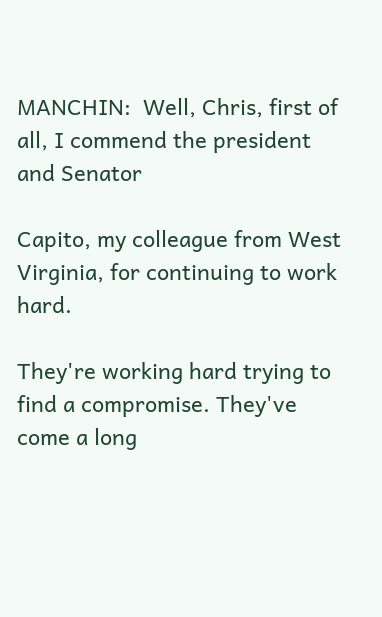MANCHIN:  Well, Chris, first of all, I commend the president and Senator

Capito, my colleague from West Virginia, for continuing to work hard.

They're working hard trying to find a compromise. They've come a long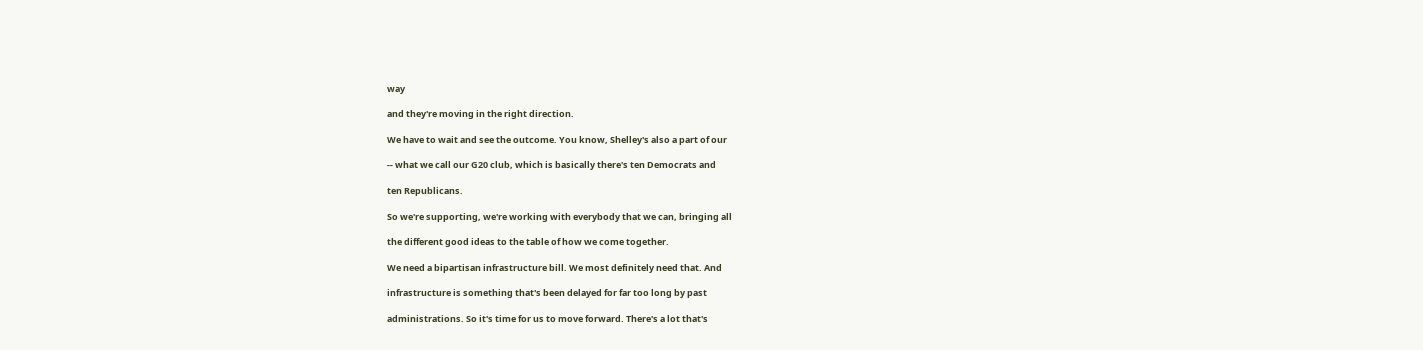way

and they're moving in the right direction.

We have to wait and see the outcome. You know, Shelley's also a part of our

-- what we call our G20 club, which is basically there's ten Democrats and

ten Republicans.

So we're supporting, we're working with everybody that we can, bringing all

the different good ideas to the table of how we come together.

We need a bipartisan infrastructure bill. We most definitely need that. And

infrastructure is something that's been delayed for far too long by past

administrations. So it's time for us to move forward. There's a lot that's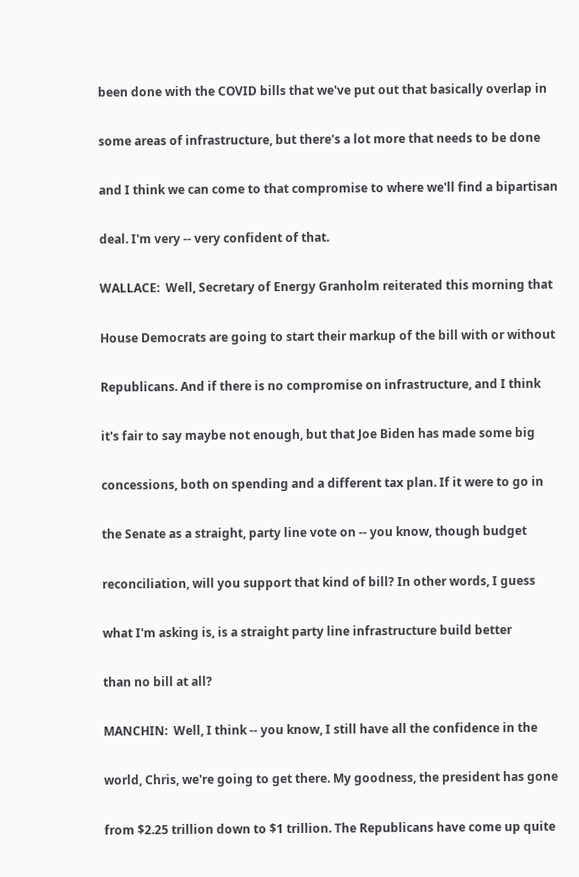been done with the COVID bills that we've put out that basically overlap in

some areas of infrastructure, but there's a lot more that needs to be done

and I think we can come to that compromise to where we'll find a bipartisan

deal. I'm very -- very confident of that.

WALLACE:  Well, Secretary of Energy Granholm reiterated this morning that

House Democrats are going to start their markup of the bill with or without

Republicans. And if there is no compromise on infrastructure, and I think

it's fair to say maybe not enough, but that Joe Biden has made some big

concessions, both on spending and a different tax plan. If it were to go in

the Senate as a straight, party line vote on -- you know, though budget

reconciliation, will you support that kind of bill? In other words, I guess

what I'm asking is, is a straight party line infrastructure build better

than no bill at all?

MANCHIN:  Well, I think -- you know, I still have all the confidence in the

world, Chris, we're going to get there. My goodness, the president has gone

from $2.25 trillion down to $1 trillion. The Republicans have come up quite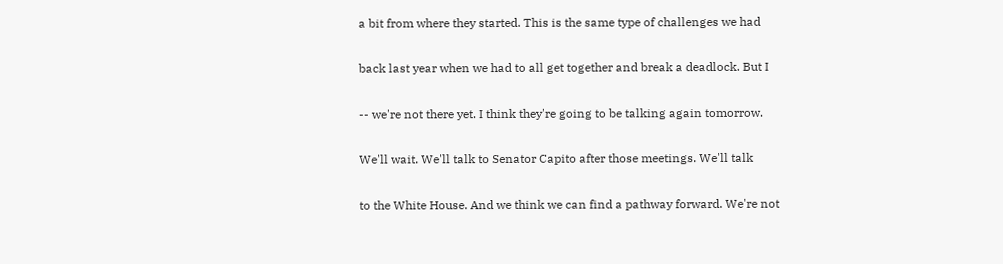a bit from where they started. This is the same type of challenges we had

back last year when we had to all get together and break a deadlock. But I

-- we're not there yet. I think they're going to be talking again tomorrow.

We'll wait. We'll talk to Senator Capito after those meetings. We'll talk

to the White House. And we think we can find a pathway forward. We're not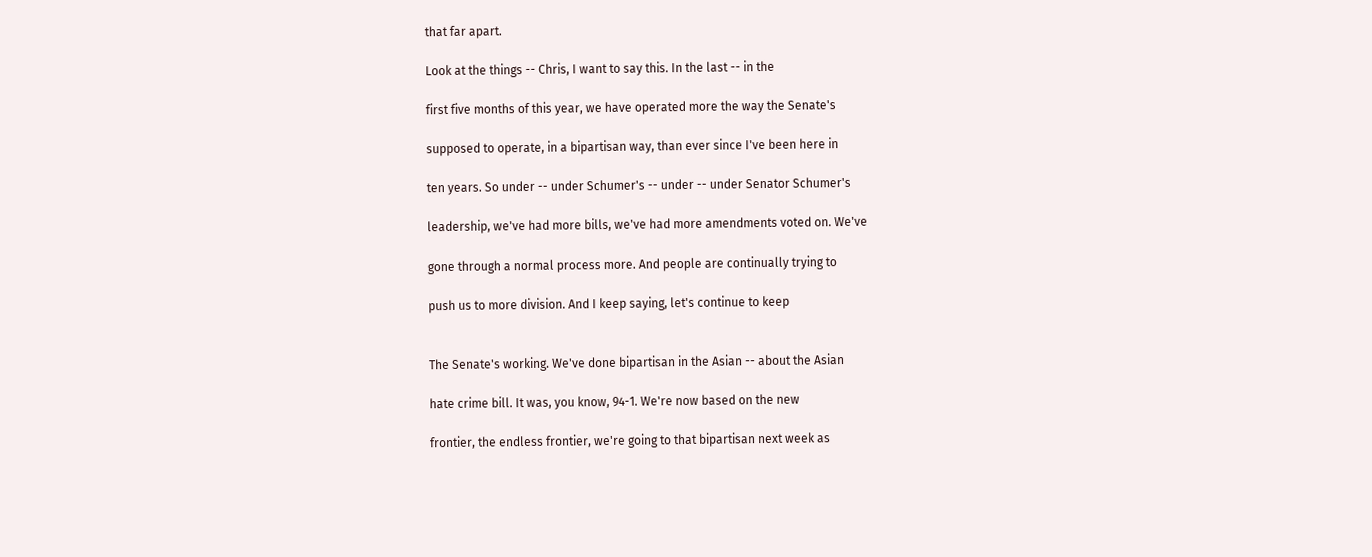that far apart.

Look at the things -- Chris, I want to say this. In the last -- in the

first five months of this year, we have operated more the way the Senate's

supposed to operate, in a bipartisan way, than ever since I've been here in

ten years. So under -- under Schumer's -- under -- under Senator Schumer's

leadership, we've had more bills, we've had more amendments voted on. We've

gone through a normal process more. And people are continually trying to

push us to more division. And I keep saying, let's continue to keep


The Senate's working. We've done bipartisan in the Asian -- about the Asian

hate crime bill. It was, you know, 94-1. We're now based on the new

frontier, the endless frontier, we're going to that bipartisan next week as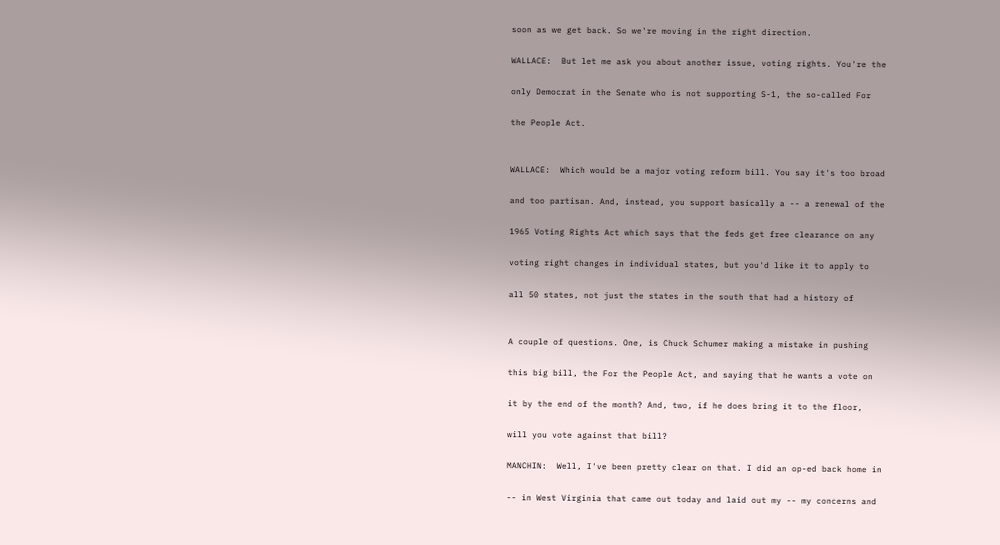soon as we get back. So we're moving in the right direction.

WALLACE:  But let me ask you about another issue, voting rights. You're the

only Democrat in the Senate who is not supporting S-1, the so-called For

the People Act.


WALLACE:  Which would be a major voting reform bill. You say it's too broad

and too partisan. And, instead, you support basically a -- a renewal of the

1965 Voting Rights Act which says that the feds get free clearance on any

voting right changes in individual states, but you'd like it to apply to

all 50 states, not just the states in the south that had a history of


A couple of questions. One, is Chuck Schumer making a mistake in pushing

this big bill, the For the People Act, and saying that he wants a vote on

it by the end of the month? And, two, if he does bring it to the floor,

will you vote against that bill?

MANCHIN:  Well, I've been pretty clear on that. I did an op-ed back home in

-- in West Virginia that came out today and laid out my -- my concerns and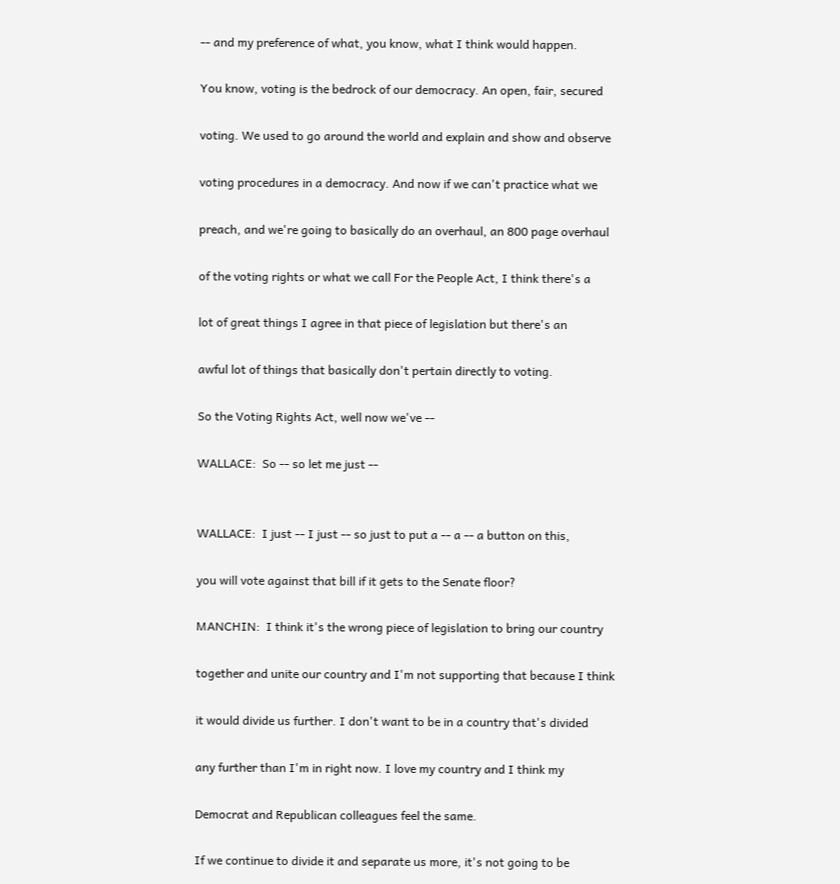-- and my preference of what, you know, what I think would happen.

You know, voting is the bedrock of our democracy. An open, fair, secured

voting. We used to go around the world and explain and show and observe

voting procedures in a democracy. And now if we can't practice what we

preach, and we're going to basically do an overhaul, an 800 page overhaul

of the voting rights or what we call For the People Act, I think there's a

lot of great things I agree in that piece of legislation but there's an

awful lot of things that basically don't pertain directly to voting.

So the Voting Rights Act, well now we've --

WALLACE:  So -- so let me just --


WALLACE:  I just -- I just -- so just to put a -- a -- a button on this,

you will vote against that bill if it gets to the Senate floor?

MANCHIN:  I think it's the wrong piece of legislation to bring our country

together and unite our country and I'm not supporting that because I think

it would divide us further. I don't want to be in a country that's divided

any further than I'm in right now. I love my country and I think my

Democrat and Republican colleagues feel the same.

If we continue to divide it and separate us more, it's not going to be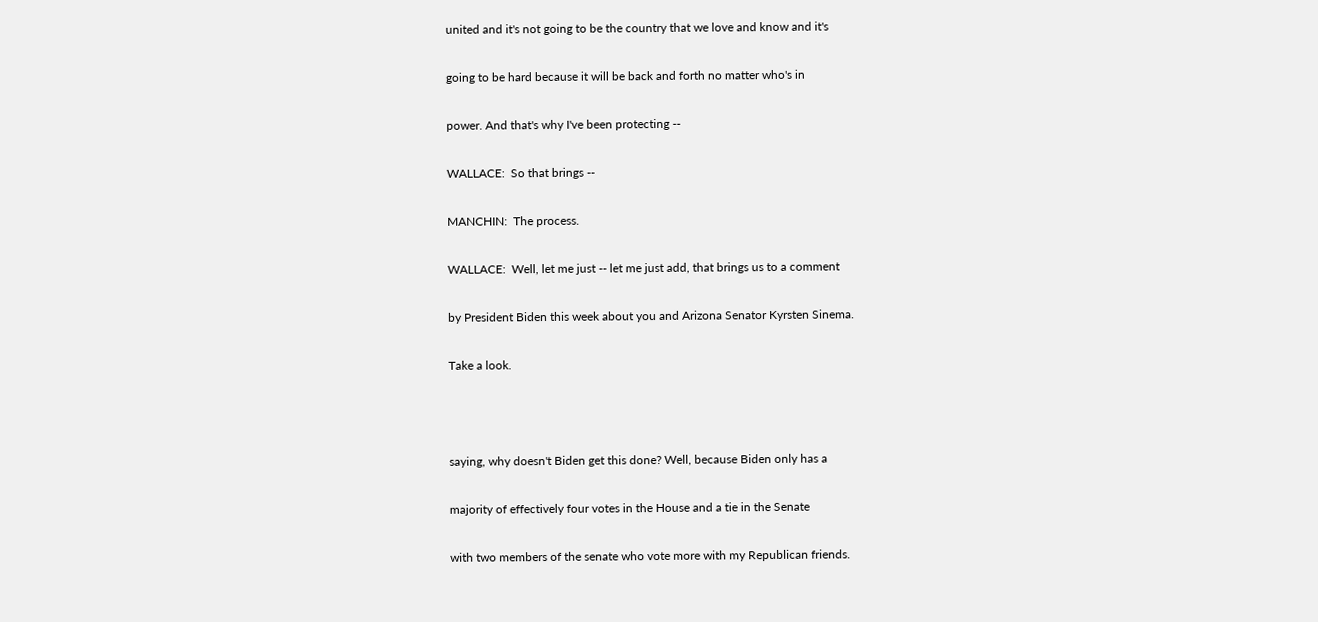united and it's not going to be the country that we love and know and it's

going to be hard because it will be back and forth no matter who's in

power. And that's why I've been protecting --

WALLACE:  So that brings --

MANCHIN:  The process.

WALLACE:  Well, let me just -- let me just add, that brings us to a comment

by President Biden this week about you and Arizona Senator Kyrsten Sinema.

Take a look.



saying, why doesn't Biden get this done? Well, because Biden only has a

majority of effectively four votes in the House and a tie in the Senate

with two members of the senate who vote more with my Republican friends.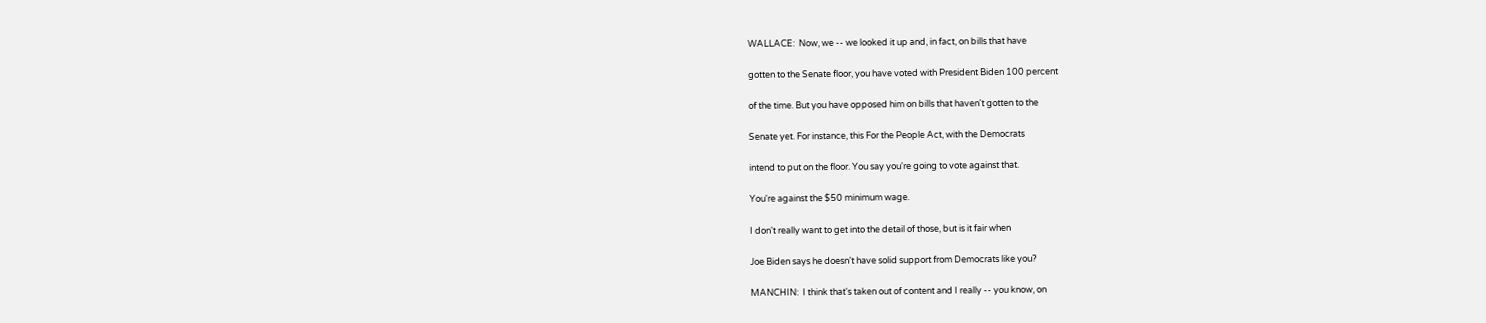WALLACE:  Now, we -- we looked it up and, in fact, on bills that have

gotten to the Senate floor, you have voted with President Biden 100 percent

of the time. But you have opposed him on bills that haven't gotten to the

Senate yet. For instance, this For the People Act, with the Democrats

intend to put on the floor. You say you're going to vote against that.

You're against the $50 minimum wage.

I don't really want to get into the detail of those, but is it fair when

Joe Biden says he doesn't have solid support from Democrats like you?

MANCHIN:  I think that's taken out of content and I really -- you know, on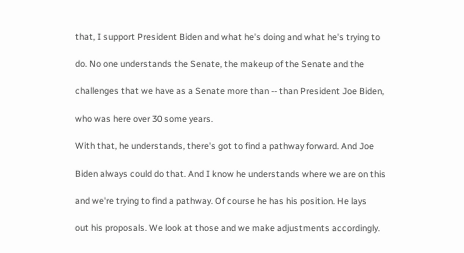that, I support President Biden and what he's doing and what he's trying to

do. No one understands the Senate, the makeup of the Senate and the

challenges that we have as a Senate more than -- than President Joe Biden,

who was here over 30 some years.

With that, he understands, there's got to find a pathway forward. And Joe

Biden always could do that. And I know he understands where we are on this

and we're trying to find a pathway. Of course he has his position. He lays

out his proposals. We look at those and we make adjustments accordingly.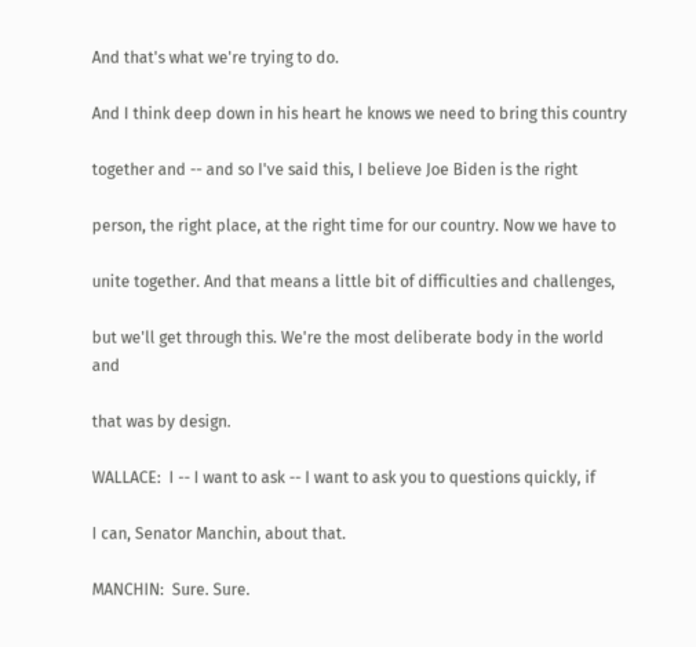And that's what we're trying to do.

And I think deep down in his heart he knows we need to bring this country

together and -- and so I've said this, I believe Joe Biden is the right

person, the right place, at the right time for our country. Now we have to

unite together. And that means a little bit of difficulties and challenges,

but we'll get through this. We're the most deliberate body in the world and

that was by design.

WALLACE:  I -- I want to ask -- I want to ask you to questions quickly, if

I can, Senator Manchin, about that.

MANCHIN:  Sure. Sure.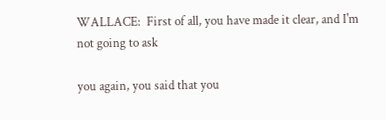WALLACE:  First of all, you have made it clear, and I'm not going to ask

you again, you said that you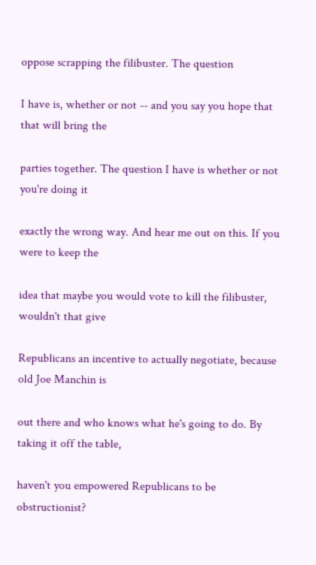oppose scrapping the filibuster. The question

I have is, whether or not -- and you say you hope that that will bring the

parties together. The question I have is whether or not you're doing it

exactly the wrong way. And hear me out on this. If you were to keep the

idea that maybe you would vote to kill the filibuster, wouldn't that give

Republicans an incentive to actually negotiate, because old Joe Manchin is

out there and who knows what he's going to do. By taking it off the table,

haven't you empowered Republicans to be obstructionist?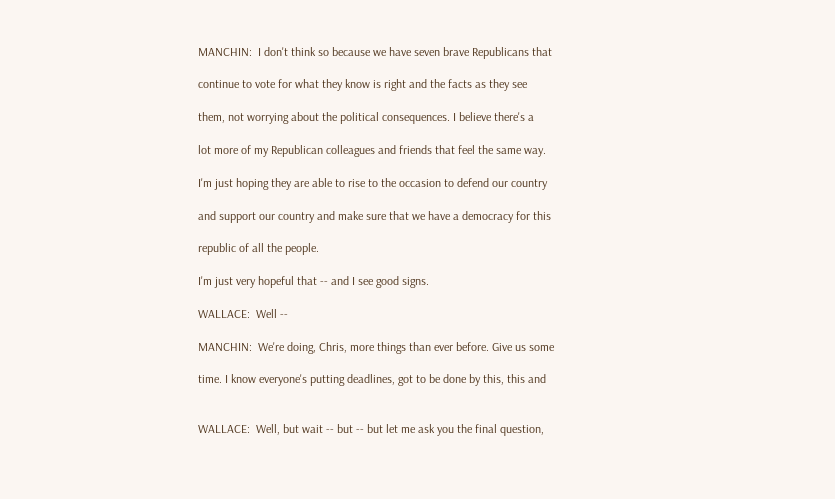MANCHIN:  I don't think so because we have seven brave Republicans that

continue to vote for what they know is right and the facts as they see

them, not worrying about the political consequences. I believe there's a

lot more of my Republican colleagues and friends that feel the same way.

I'm just hoping they are able to rise to the occasion to defend our country

and support our country and make sure that we have a democracy for this

republic of all the people.

I'm just very hopeful that -- and I see good signs.

WALLACE:  Well --

MANCHIN:  We're doing, Chris, more things than ever before. Give us some

time. I know everyone's putting deadlines, got to be done by this, this and


WALLACE:  Well, but wait -- but -- but let me ask you the final question,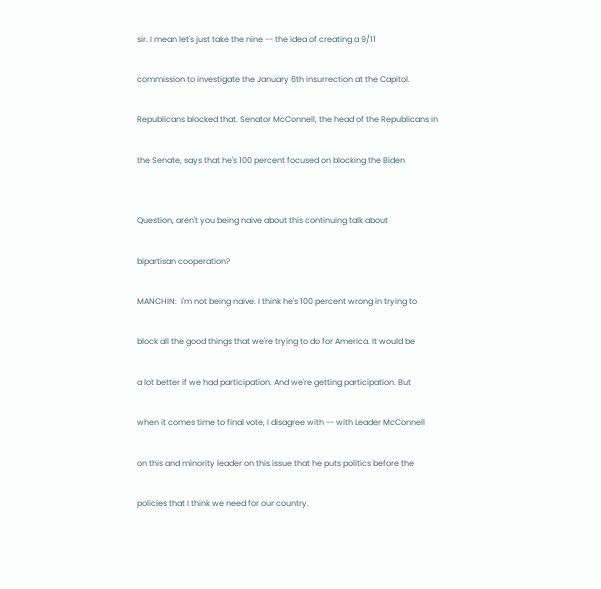sir. I mean let's just take the nine -- the idea of creating a 9/11

commission to investigate the January 6th insurrection at the Capitol.

Republicans blocked that. Senator McConnell, the head of the Republicans in

the Senate, says that he's 100 percent focused on blocking the Biden


Question, aren't you being naive about this continuing talk about

bipartisan cooperation?

MANCHIN:  I'm not being naive. I think he's 100 percent wrong in trying to

block all the good things that we're trying to do for America. It would be

a lot better if we had participation. And we're getting participation. But

when it comes time to final vote, I disagree with -- with Leader McConnell

on this and minority leader on this issue that he puts politics before the

policies that I think we need for our country.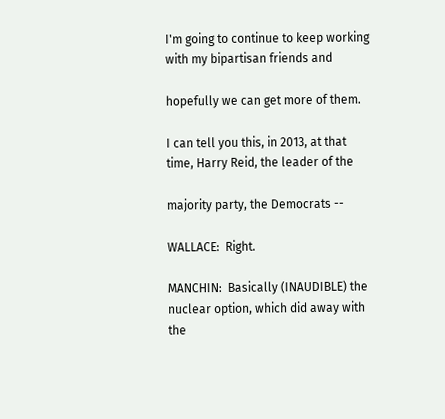I'm going to continue to keep working with my bipartisan friends and

hopefully we can get more of them.

I can tell you this, in 2013, at that time, Harry Reid, the leader of the

majority party, the Democrats --

WALLACE:  Right.

MANCHIN:  Basically (INAUDIBLE) the nuclear option, which did away with the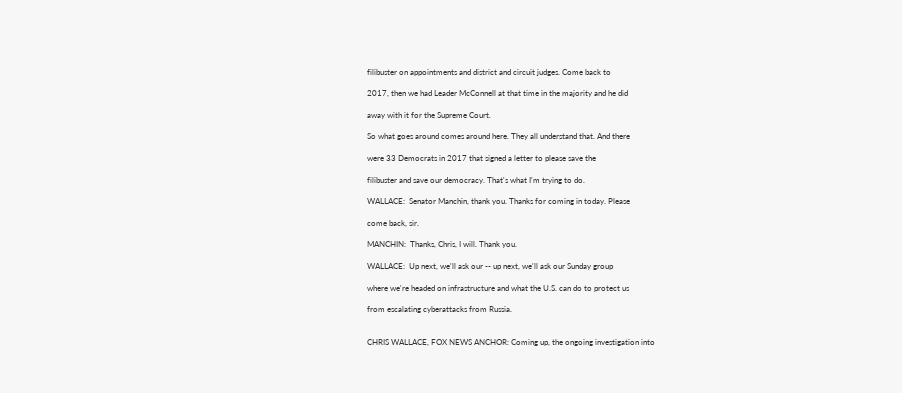filibuster on appointments and district and circuit judges. Come back to

2017, then we had Leader McConnell at that time in the majority and he did

away with it for the Supreme Court.

So what goes around comes around here. They all understand that. And there

were 33 Democrats in 2017 that signed a letter to please save the

filibuster and save our democracy. That's what I'm trying to do.

WALLACE:  Senator Manchin, thank you. Thanks for coming in today. Please

come back, sir.

MANCHIN:  Thanks, Chris, I will. Thank you.

WALLACE:  Up next, we'll ask our -- up next, we'll ask our Sunday group

where we're headed on infrastructure and what the U.S. can do to protect us

from escalating cyberattacks from Russia.


CHRIS WALLACE, FOX NEWS ANCHOR: Coming up, the ongoing investigation into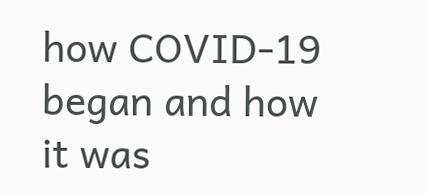how COVID-19 began and how it was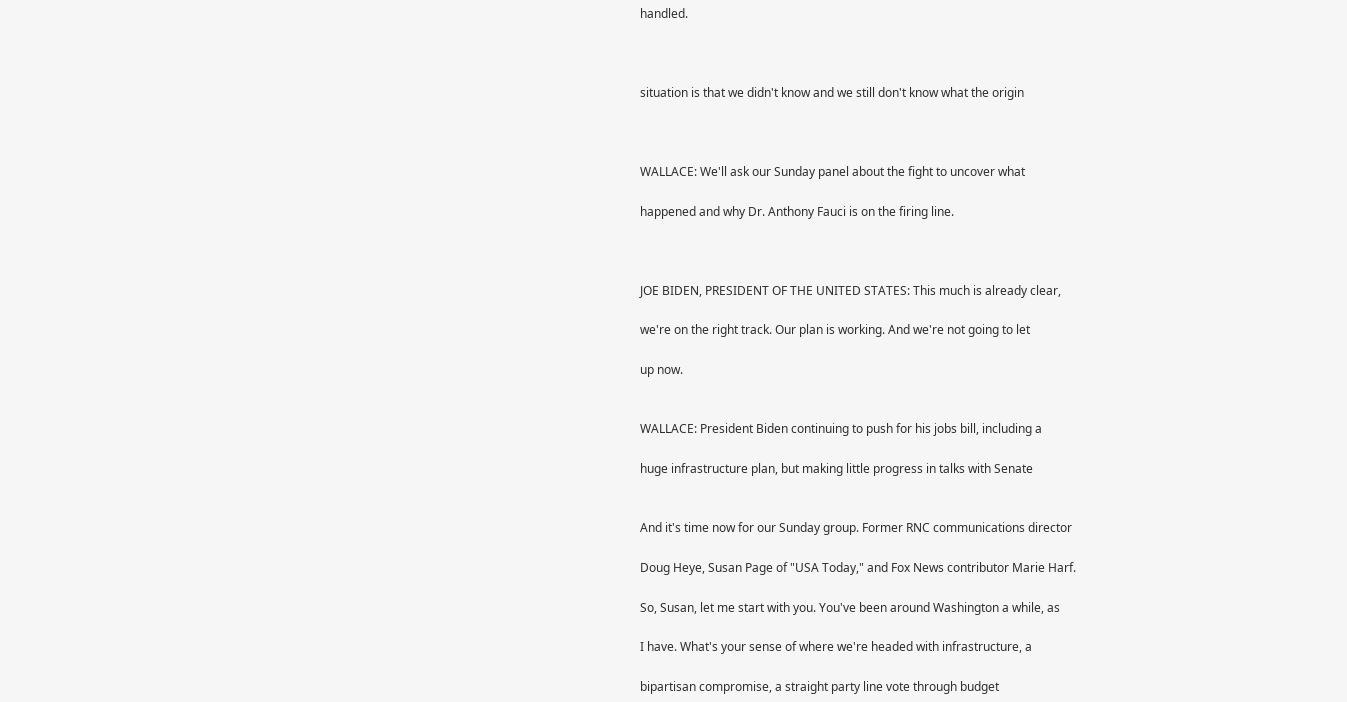handled.



situation is that we didn't know and we still don't know what the origin



WALLACE: We'll ask our Sunday panel about the fight to uncover what

happened and why Dr. Anthony Fauci is on the firing line.



JOE BIDEN, PRESIDENT OF THE UNITED STATES: This much is already clear,

we're on the right track. Our plan is working. And we're not going to let

up now.


WALLACE: President Biden continuing to push for his jobs bill, including a

huge infrastructure plan, but making little progress in talks with Senate


And it's time now for our Sunday group. Former RNC communications director

Doug Heye, Susan Page of "USA Today," and Fox News contributor Marie Harf.

So, Susan, let me start with you. You've been around Washington a while, as

I have. What's your sense of where we're headed with infrastructure, a

bipartisan compromise, a straight party line vote through budget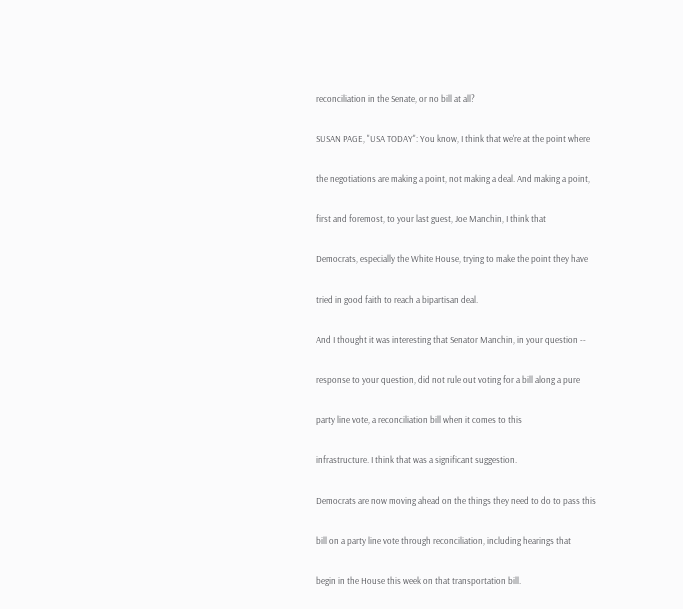reconciliation in the Senate, or no bill at all?

SUSAN PAGE, "USA TODAY": You know, I think that we're at the point where

the negotiations are making a point, not making a deal. And making a point,

first and foremost, to your last guest, Joe Manchin, I think that

Democrats, especially the White House, trying to make the point they have

tried in good faith to reach a bipartisan deal.

And I thought it was interesting that Senator Manchin, in your question --

response to your question, did not rule out voting for a bill along a pure

party line vote, a reconciliation bill when it comes to this

infrastructure. I think that was a significant suggestion.

Democrats are now moving ahead on the things they need to do to pass this

bill on a party line vote through reconciliation, including hearings that

begin in the House this week on that transportation bill.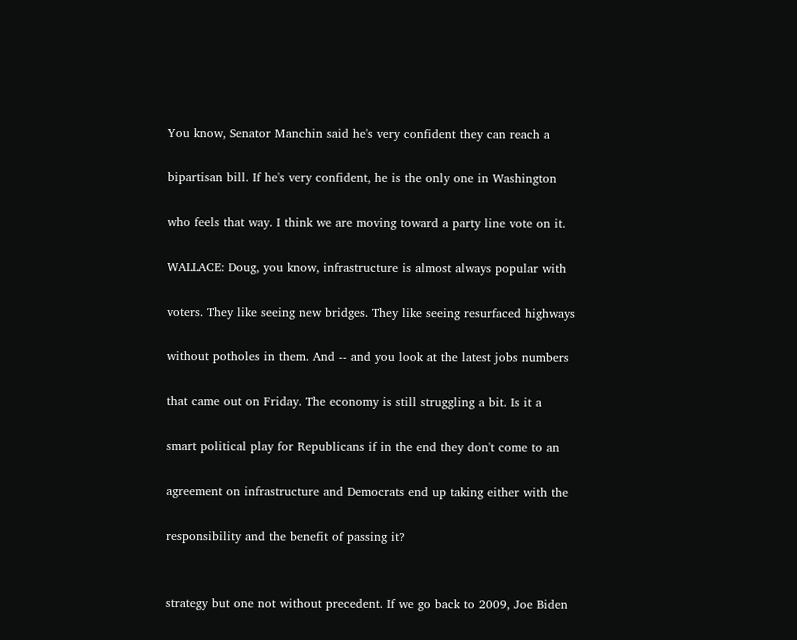You know, Senator Manchin said he's very confident they can reach a

bipartisan bill. If he's very confident, he is the only one in Washington

who feels that way. I think we are moving toward a party line vote on it.

WALLACE: Doug, you know, infrastructure is almost always popular with

voters. They like seeing new bridges. They like seeing resurfaced highways

without potholes in them. And -- and you look at the latest jobs numbers

that came out on Friday. The economy is still struggling a bit. Is it a

smart political play for Republicans if in the end they don't come to an

agreement on infrastructure and Democrats end up taking either with the

responsibility and the benefit of passing it?


strategy but one not without precedent. If we go back to 2009, Joe Biden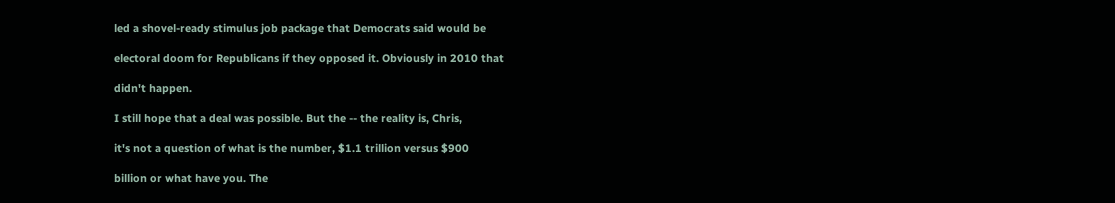led a shovel-ready stimulus job package that Democrats said would be

electoral doom for Republicans if they opposed it. Obviously in 2010 that

didn't happen.

I still hope that a deal was possible. But the -- the reality is, Chris,

it's not a question of what is the number, $1.1 trillion versus $900

billion or what have you. The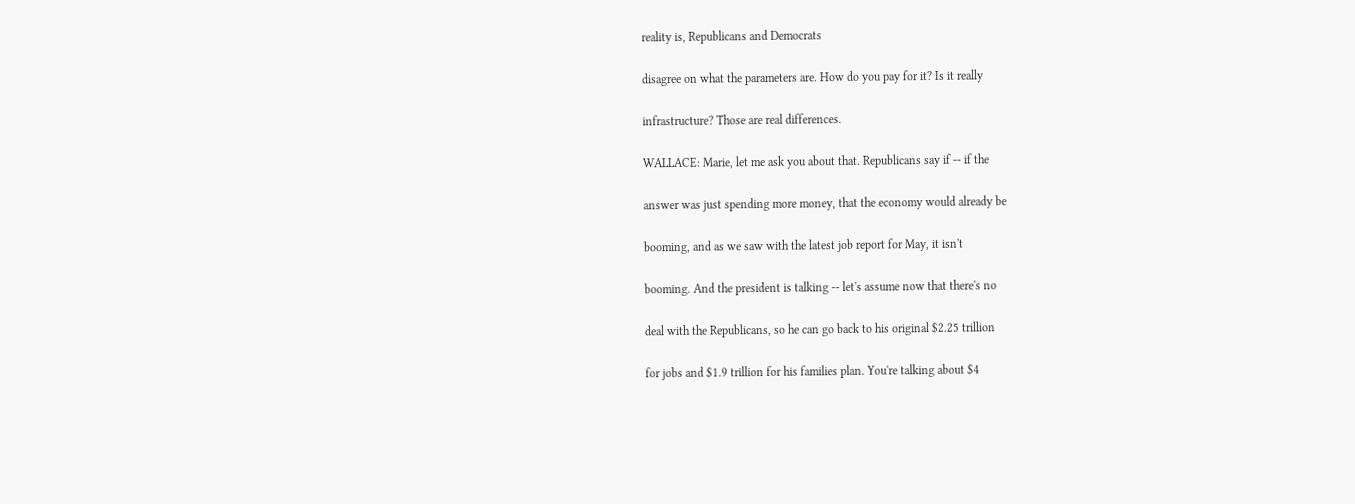reality is, Republicans and Democrats

disagree on what the parameters are. How do you pay for it? Is it really

infrastructure? Those are real differences.

WALLACE: Marie, let me ask you about that. Republicans say if -- if the

answer was just spending more money, that the economy would already be

booming, and as we saw with the latest job report for May, it isn't

booming. And the president is talking -- let's assume now that there's no

deal with the Republicans, so he can go back to his original $2.25 trillion

for jobs and $1.9 trillion for his families plan. You're talking about $4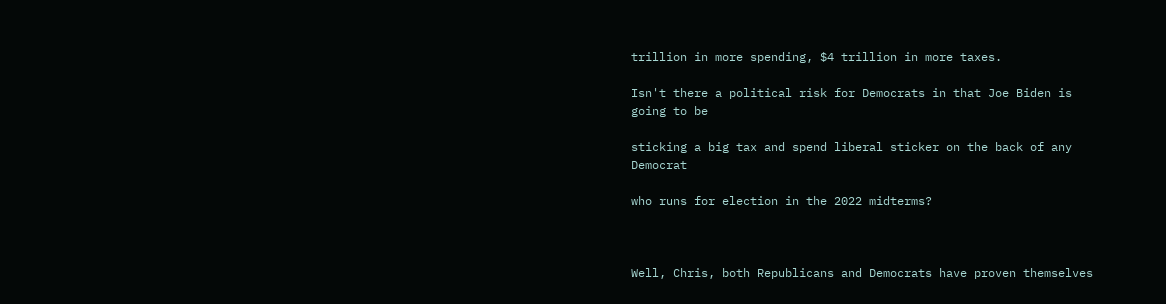trillion in more spending, $4 trillion in more taxes.

Isn't there a political risk for Democrats in that Joe Biden is going to be

sticking a big tax and spend liberal sticker on the back of any Democrat

who runs for election in the 2022 midterms?



Well, Chris, both Republicans and Democrats have proven themselves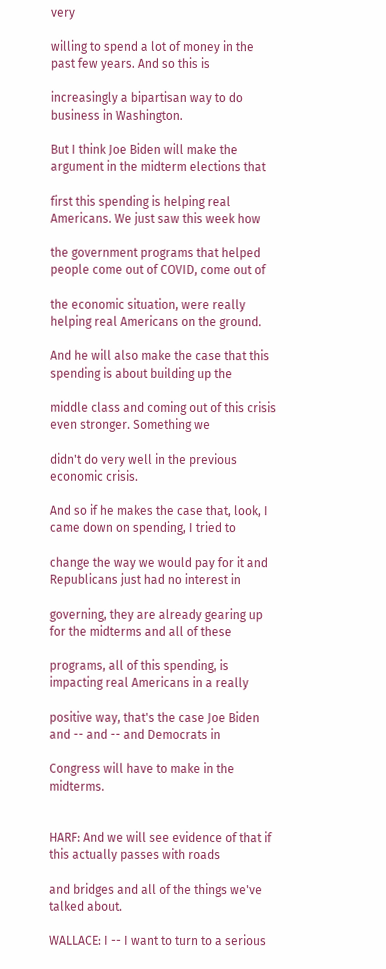very

willing to spend a lot of money in the past few years. And so this is

increasingly a bipartisan way to do business in Washington.

But I think Joe Biden will make the argument in the midterm elections that

first this spending is helping real Americans. We just saw this week how

the government programs that helped people come out of COVID, come out of

the economic situation, were really helping real Americans on the ground.

And he will also make the case that this spending is about building up the

middle class and coming out of this crisis even stronger. Something we

didn't do very well in the previous economic crisis.

And so if he makes the case that, look, I came down on spending, I tried to

change the way we would pay for it and Republicans just had no interest in

governing, they are already gearing up for the midterms and all of these

programs, all of this spending, is impacting real Americans in a really

positive way, that's the case Joe Biden and -- and -- and Democrats in

Congress will have to make in the midterms.


HARF: And we will see evidence of that if this actually passes with roads

and bridges and all of the things we've talked about.

WALLACE: I -- I want to turn to a serious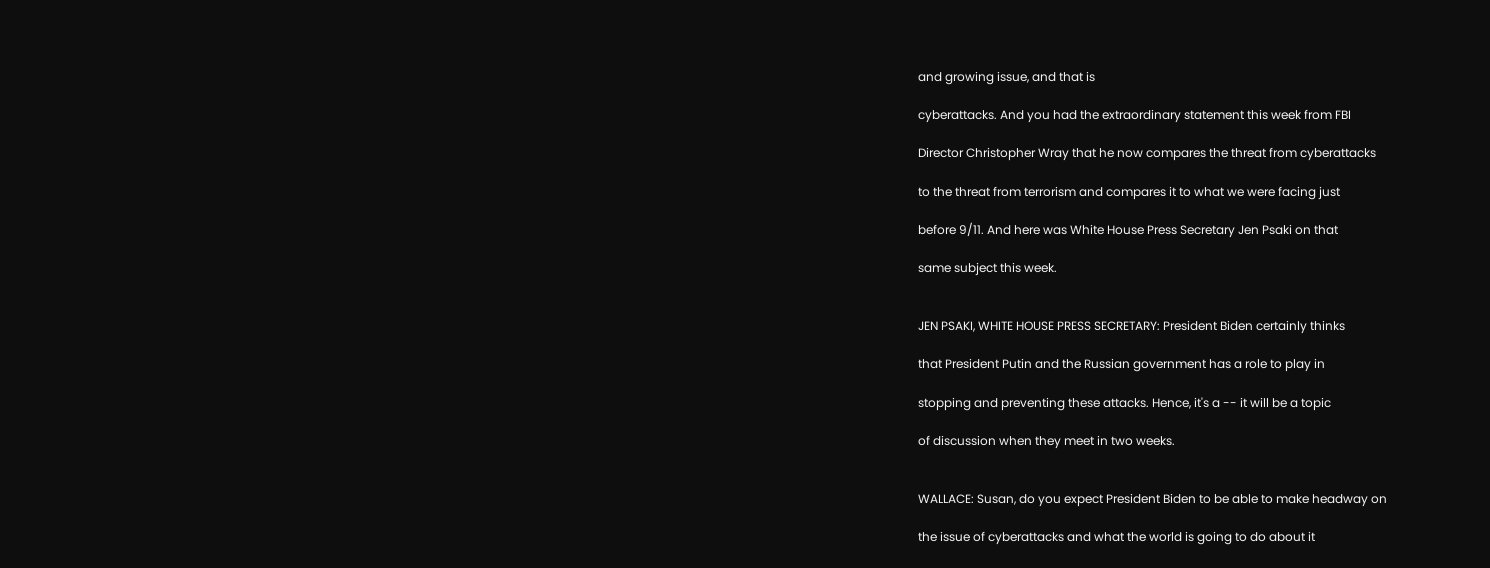and growing issue, and that is

cyberattacks. And you had the extraordinary statement this week from FBI

Director Christopher Wray that he now compares the threat from cyberattacks

to the threat from terrorism and compares it to what we were facing just

before 9/11. And here was White House Press Secretary Jen Psaki on that

same subject this week.


JEN PSAKI, WHITE HOUSE PRESS SECRETARY: President Biden certainly thinks

that President Putin and the Russian government has a role to play in

stopping and preventing these attacks. Hence, it's a -- it will be a topic

of discussion when they meet in two weeks.


WALLACE: Susan, do you expect President Biden to be able to make headway on

the issue of cyberattacks and what the world is going to do about it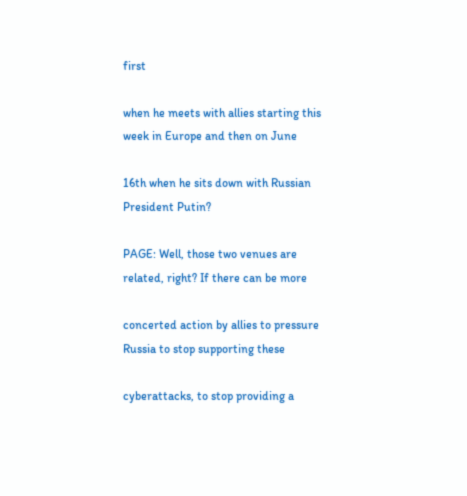first

when he meets with allies starting this week in Europe and then on June

16th when he sits down with Russian President Putin?

PAGE: Well, those two venues are related, right? If there can be more

concerted action by allies to pressure Russia to stop supporting these

cyberattacks, to stop providing a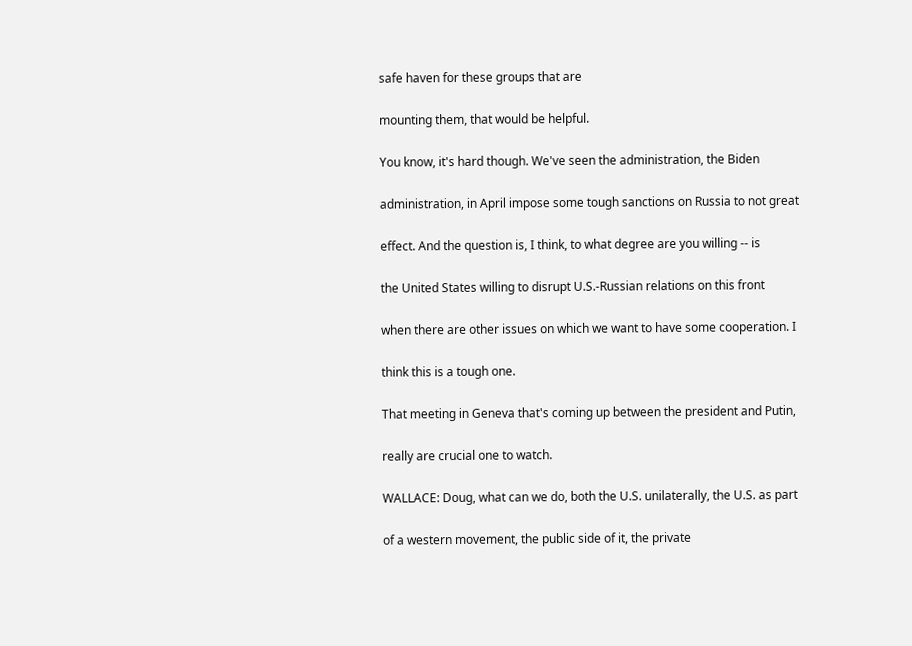safe haven for these groups that are

mounting them, that would be helpful.

You know, it's hard though. We've seen the administration, the Biden

administration, in April impose some tough sanctions on Russia to not great

effect. And the question is, I think, to what degree are you willing -- is

the United States willing to disrupt U.S.-Russian relations on this front

when there are other issues on which we want to have some cooperation. I

think this is a tough one.

That meeting in Geneva that's coming up between the president and Putin,

really are crucial one to watch.

WALLACE: Doug, what can we do, both the U.S. unilaterally, the U.S. as part

of a western movement, the public side of it, the private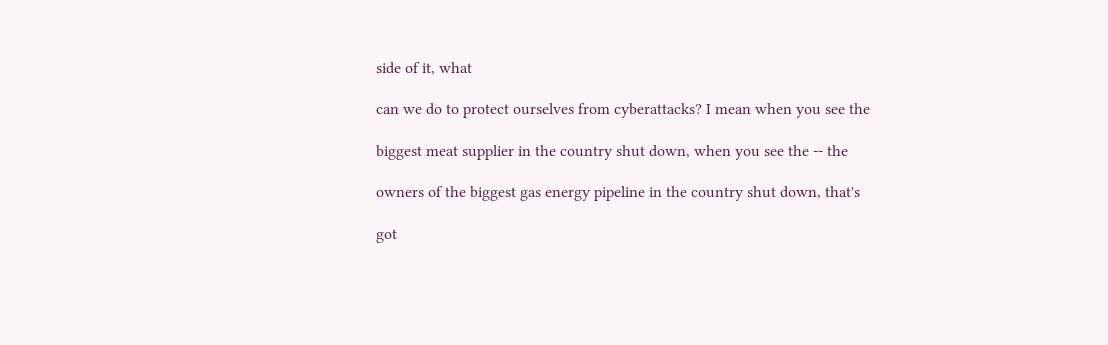side of it, what

can we do to protect ourselves from cyberattacks? I mean when you see the

biggest meat supplier in the country shut down, when you see the -- the

owners of the biggest gas energy pipeline in the country shut down, that's

got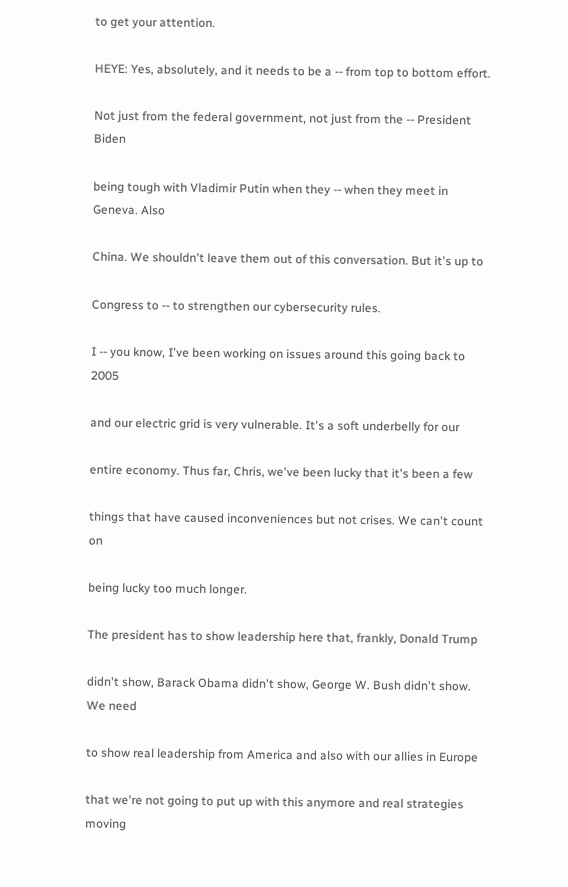to get your attention.

HEYE: Yes, absolutely, and it needs to be a -- from top to bottom effort.

Not just from the federal government, not just from the -- President Biden

being tough with Vladimir Putin when they -- when they meet in Geneva. Also

China. We shouldn't leave them out of this conversation. But it's up to

Congress to -- to strengthen our cybersecurity rules.

I -- you know, I've been working on issues around this going back to 2005

and our electric grid is very vulnerable. It's a soft underbelly for our

entire economy. Thus far, Chris, we've been lucky that it's been a few

things that have caused inconveniences but not crises. We can't count on

being lucky too much longer.

The president has to show leadership here that, frankly, Donald Trump

didn't show, Barack Obama didn't show, George W. Bush didn't show. We need

to show real leadership from America and also with our allies in Europe

that we're not going to put up with this anymore and real strategies moving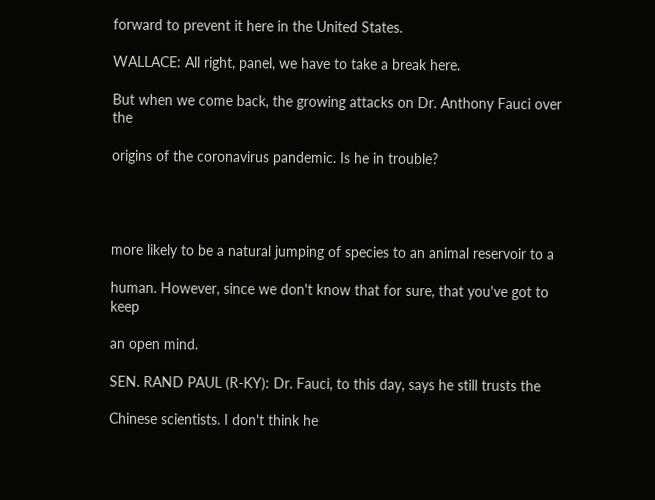forward to prevent it here in the United States.

WALLACE: All right, panel, we have to take a break here.

But when we come back, the growing attacks on Dr. Anthony Fauci over the

origins of the coronavirus pandemic. Is he in trouble?




more likely to be a natural jumping of species to an animal reservoir to a

human. However, since we don't know that for sure, that you've got to keep

an open mind.

SEN. RAND PAUL (R-KY): Dr. Fauci, to this day, says he still trusts the

Chinese scientists. I don't think he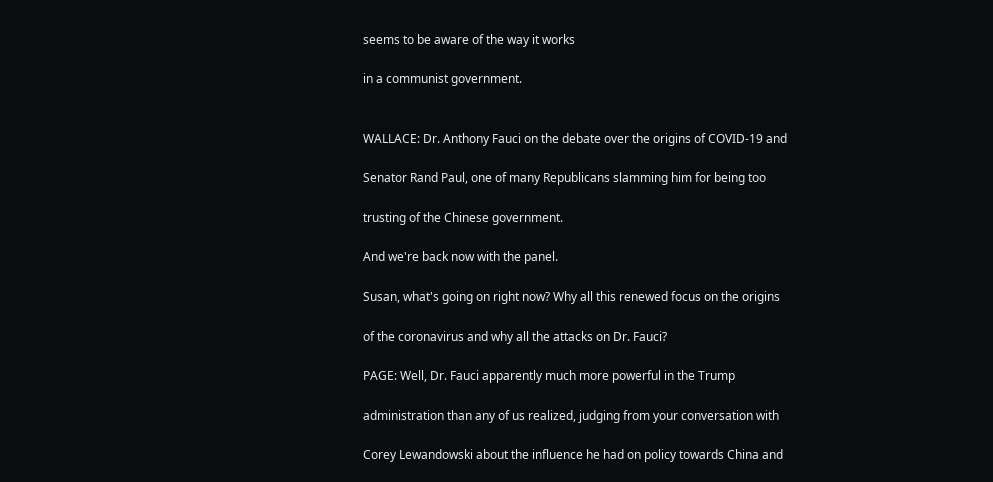seems to be aware of the way it works

in a communist government.


WALLACE: Dr. Anthony Fauci on the debate over the origins of COVID-19 and

Senator Rand Paul, one of many Republicans slamming him for being too

trusting of the Chinese government.

And we're back now with the panel.

Susan, what's going on right now? Why all this renewed focus on the origins

of the coronavirus and why all the attacks on Dr. Fauci?

PAGE: Well, Dr. Fauci apparently much more powerful in the Trump

administration than any of us realized, judging from your conversation with

Corey Lewandowski about the influence he had on policy towards China and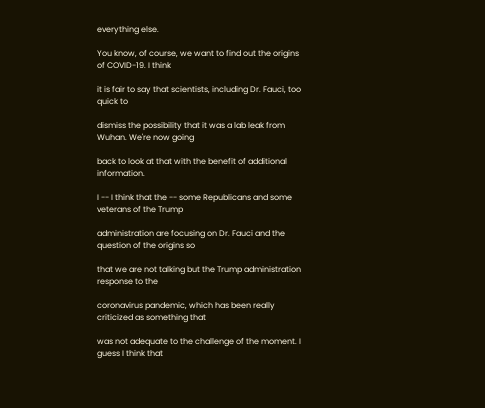everything else.

You know, of course, we want to find out the origins of COVID-19. I think

it is fair to say that scientists, including Dr. Fauci, too quick to

dismiss the possibility that it was a lab leak from Wuhan. We're now going

back to look at that with the benefit of additional information.

I -- I think that the -- some Republicans and some veterans of the Trump

administration are focusing on Dr. Fauci and the question of the origins so

that we are not talking but the Trump administration response to the

coronavirus pandemic, which has been really criticized as something that

was not adequate to the challenge of the moment. I guess I think that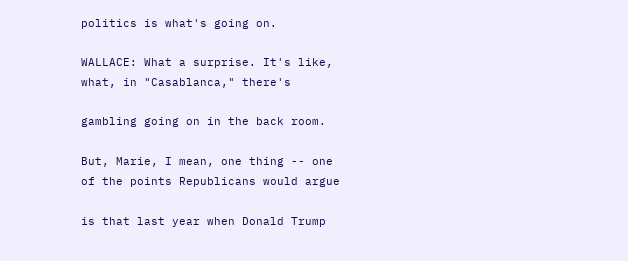politics is what's going on.

WALLACE: What a surprise. It's like, what, in "Casablanca," there's

gambling going on in the back room.

But, Marie, I mean, one thing -- one of the points Republicans would argue

is that last year when Donald Trump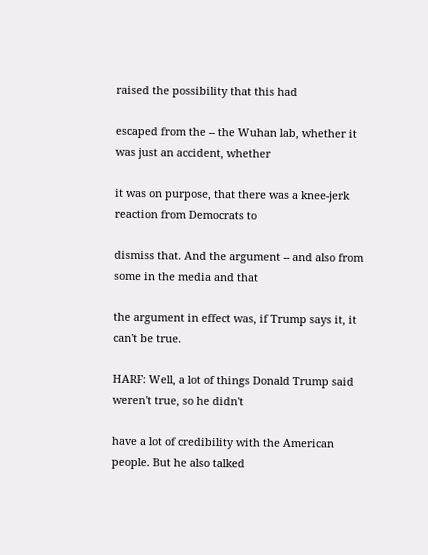raised the possibility that this had

escaped from the -- the Wuhan lab, whether it was just an accident, whether

it was on purpose, that there was a knee-jerk reaction from Democrats to

dismiss that. And the argument -- and also from some in the media and that

the argument in effect was, if Trump says it, it can't be true.

HARF: Well, a lot of things Donald Trump said weren't true, so he didn't

have a lot of credibility with the American people. But he also talked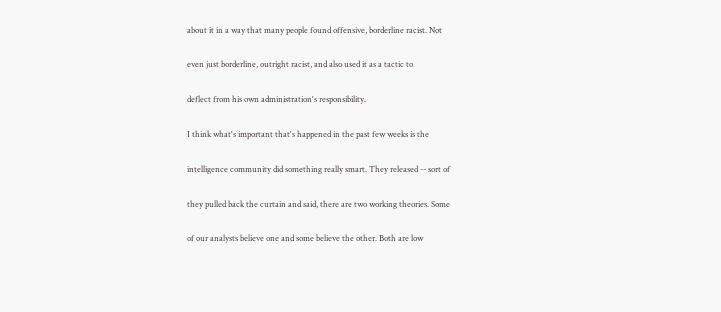about it in a way that many people found offensive, borderline racist. Not

even just borderline, outright racist, and also used it as a tactic to

deflect from his own administration's responsibility.

I think what's important that's happened in the past few weeks is the

intelligence community did something really smart. They released -- sort of

they pulled back the curtain and said, there are two working theories. Some

of our analysts believe one and some believe the other. Both are low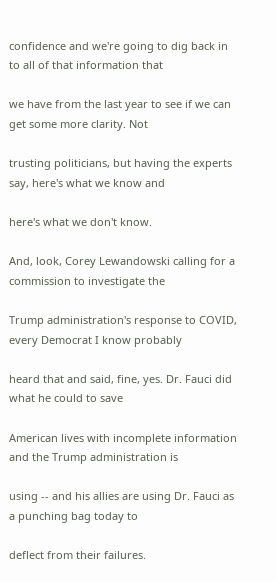confidence and we're going to dig back in to all of that information that

we have from the last year to see if we can get some more clarity. Not

trusting politicians, but having the experts say, here's what we know and

here's what we don't know.

And, look, Corey Lewandowski calling for a commission to investigate the

Trump administration's response to COVID, every Democrat I know probably

heard that and said, fine, yes. Dr. Fauci did what he could to save

American lives with incomplete information and the Trump administration is

using -- and his allies are using Dr. Fauci as a punching bag today to

deflect from their failures.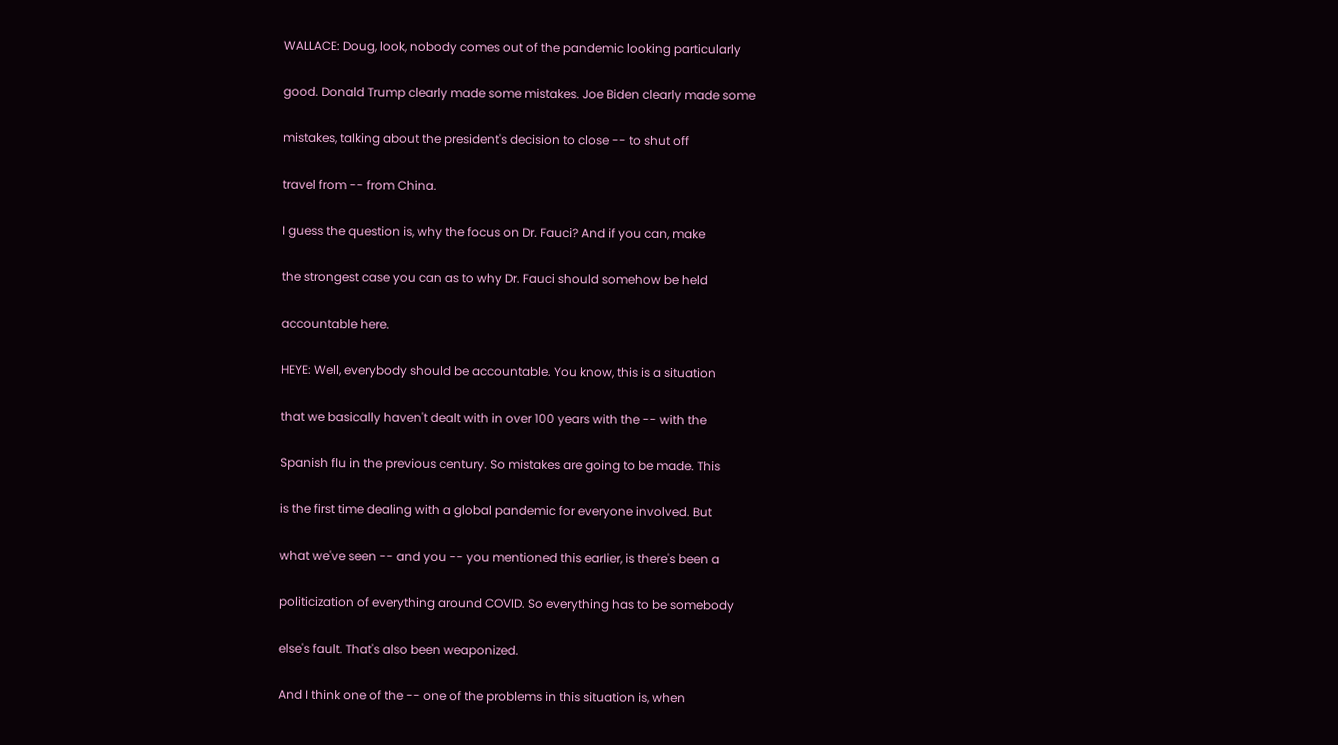WALLACE: Doug, look, nobody comes out of the pandemic looking particularly

good. Donald Trump clearly made some mistakes. Joe Biden clearly made some

mistakes, talking about the president's decision to close -- to shut off

travel from -- from China.

I guess the question is, why the focus on Dr. Fauci? And if you can, make

the strongest case you can as to why Dr. Fauci should somehow be held

accountable here.

HEYE: Well, everybody should be accountable. You know, this is a situation

that we basically haven't dealt with in over 100 years with the -- with the

Spanish flu in the previous century. So mistakes are going to be made. This

is the first time dealing with a global pandemic for everyone involved. But

what we've seen -- and you -- you mentioned this earlier, is there's been a

politicization of everything around COVID. So everything has to be somebody

else's fault. That's also been weaponized.

And I think one of the -- one of the problems in this situation is, when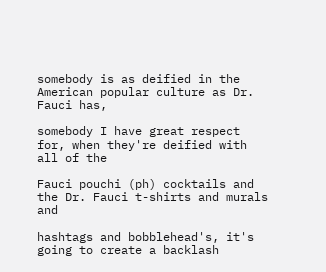somebody is as deified in the American popular culture as Dr. Fauci has,

somebody I have great respect for, when they're deified with all of the

Fauci pouchi (ph) cocktails and the Dr. Fauci t-shirts and murals and

hashtags and bobblehead's, it's going to create a backlash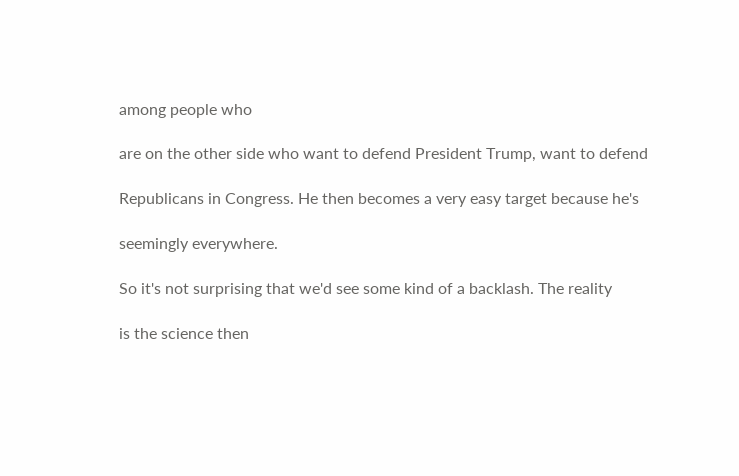among people who

are on the other side who want to defend President Trump, want to defend

Republicans in Congress. He then becomes a very easy target because he's

seemingly everywhere.

So it's not surprising that we'd see some kind of a backlash. The reality

is the science then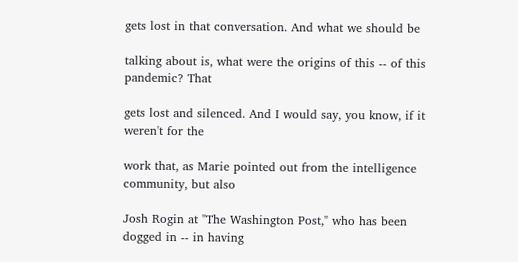gets lost in that conversation. And what we should be

talking about is, what were the origins of this -- of this pandemic? That

gets lost and silenced. And I would say, you know, if it weren't for the

work that, as Marie pointed out from the intelligence community, but also

Josh Rogin at "The Washington Post," who has been dogged in -- in having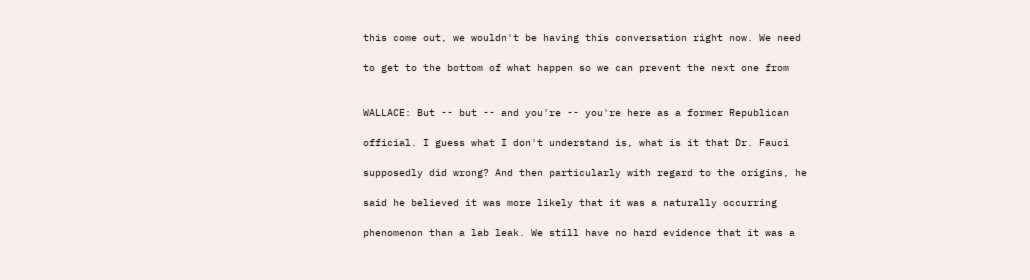this come out, we wouldn't be having this conversation right now. We need

to get to the bottom of what happen so we can prevent the next one from


WALLACE: But -- but -- and you're -- you're here as a former Republican

official. I guess what I don't understand is, what is it that Dr. Fauci

supposedly did wrong? And then particularly with regard to the origins, he

said he believed it was more likely that it was a naturally occurring

phenomenon than a lab leak. We still have no hard evidence that it was a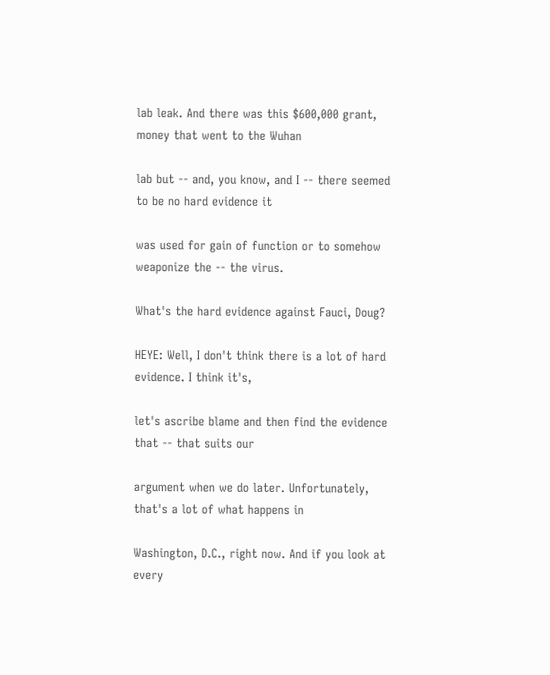lab leak. And there was this $600,000 grant, money that went to the Wuhan

lab but -- and, you know, and I -- there seemed to be no hard evidence it

was used for gain of function or to somehow weaponize the -- the virus.

What's the hard evidence against Fauci, Doug?

HEYE: Well, I don't think there is a lot of hard evidence. I think it's,

let's ascribe blame and then find the evidence that -- that suits our

argument when we do later. Unfortunately, that's a lot of what happens in

Washington, D.C., right now. And if you look at every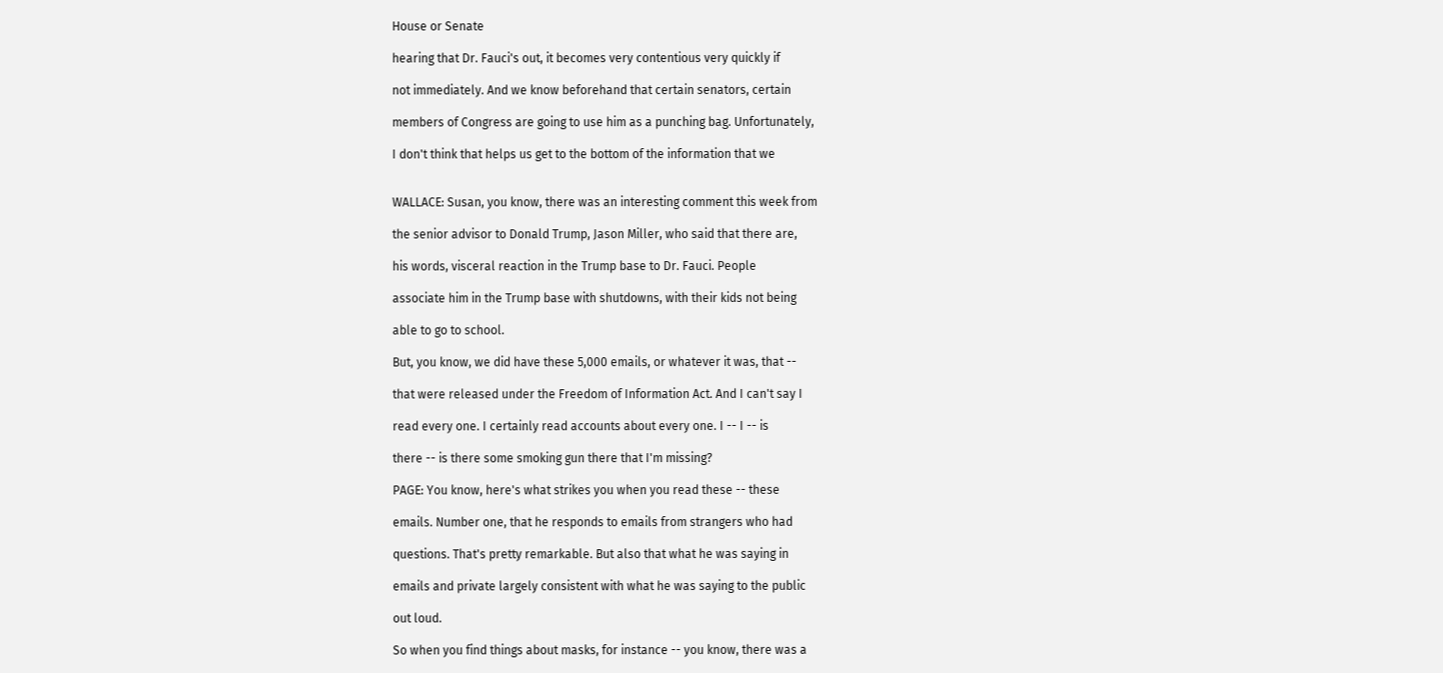House or Senate

hearing that Dr. Fauci's out, it becomes very contentious very quickly if

not immediately. And we know beforehand that certain senators, certain

members of Congress are going to use him as a punching bag. Unfortunately,

I don't think that helps us get to the bottom of the information that we


WALLACE: Susan, you know, there was an interesting comment this week from

the senior advisor to Donald Trump, Jason Miller, who said that there are,

his words, visceral reaction in the Trump base to Dr. Fauci. People

associate him in the Trump base with shutdowns, with their kids not being

able to go to school.

But, you know, we did have these 5,000 emails, or whatever it was, that --

that were released under the Freedom of Information Act. And I can't say I

read every one. I certainly read accounts about every one. I -- I -- is

there -- is there some smoking gun there that I'm missing?

PAGE: You know, here's what strikes you when you read these -- these

emails. Number one, that he responds to emails from strangers who had

questions. That's pretty remarkable. But also that what he was saying in

emails and private largely consistent with what he was saying to the public

out loud.

So when you find things about masks, for instance -- you know, there was a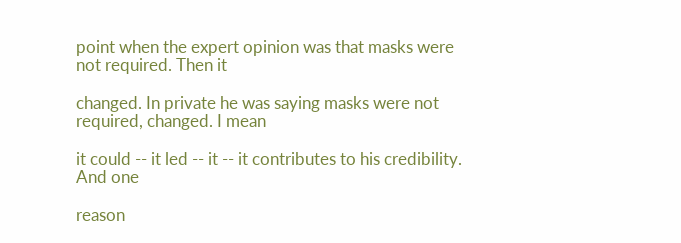point when the expert opinion was that masks were not required. Then it

changed. In private he was saying masks were not required, changed. I mean

it could -- it led -- it -- it contributes to his credibility. And one

reason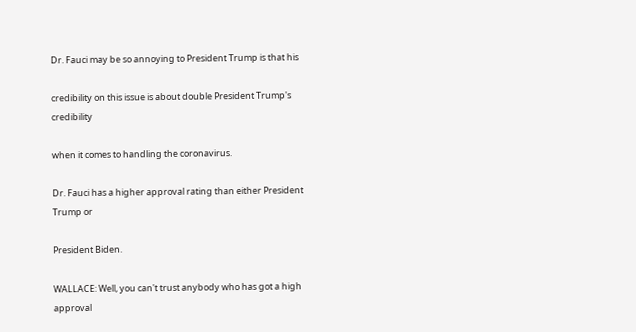Dr. Fauci may be so annoying to President Trump is that his

credibility on this issue is about double President Trump's credibility

when it comes to handling the coronavirus.

Dr. Fauci has a higher approval rating than either President Trump or

President Biden.

WALLACE: Well, you can't trust anybody who has got a high approval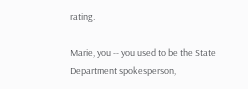rating.

Marie, you -- you used to be the State Department spokesperson,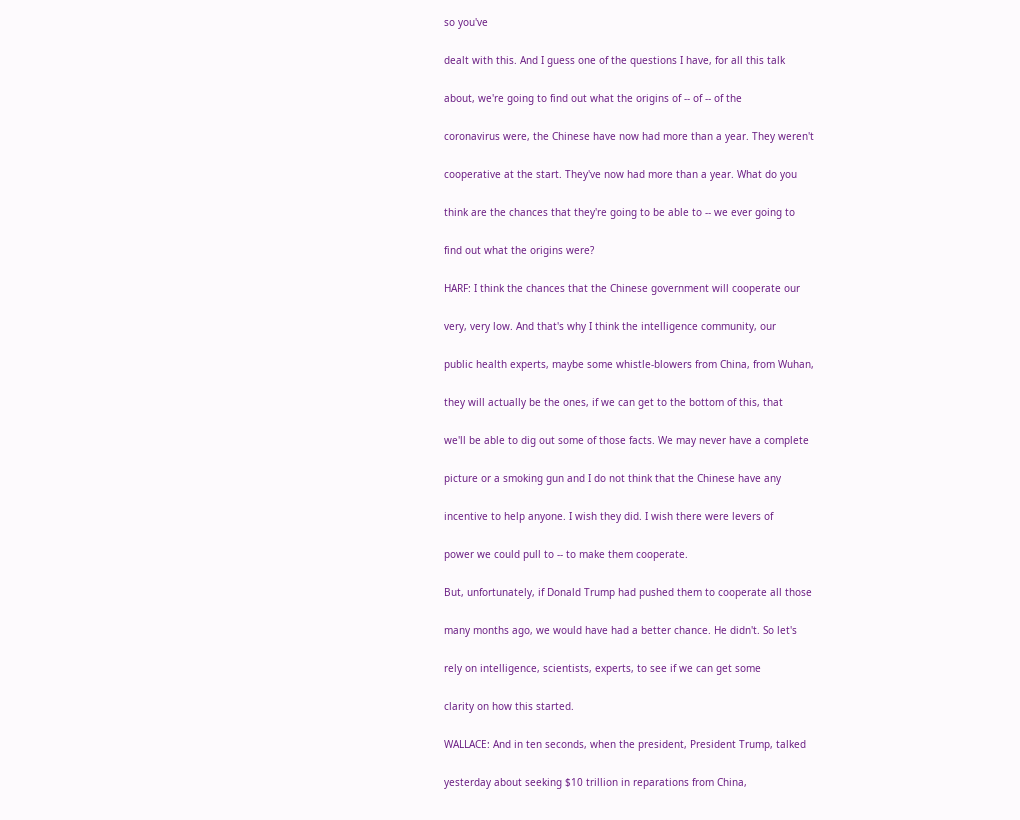so you've

dealt with this. And I guess one of the questions I have, for all this talk

about, we're going to find out what the origins of -- of -- of the

coronavirus were, the Chinese have now had more than a year. They weren't

cooperative at the start. They've now had more than a year. What do you

think are the chances that they're going to be able to -- we ever going to

find out what the origins were?

HARF: I think the chances that the Chinese government will cooperate our

very, very low. And that's why I think the intelligence community, our

public health experts, maybe some whistle-blowers from China, from Wuhan,

they will actually be the ones, if we can get to the bottom of this, that

we'll be able to dig out some of those facts. We may never have a complete

picture or a smoking gun and I do not think that the Chinese have any

incentive to help anyone. I wish they did. I wish there were levers of

power we could pull to -- to make them cooperate.

But, unfortunately, if Donald Trump had pushed them to cooperate all those

many months ago, we would have had a better chance. He didn't. So let's

rely on intelligence, scientists, experts, to see if we can get some

clarity on how this started.

WALLACE: And in ten seconds, when the president, President Trump, talked

yesterday about seeking $10 trillion in reparations from China,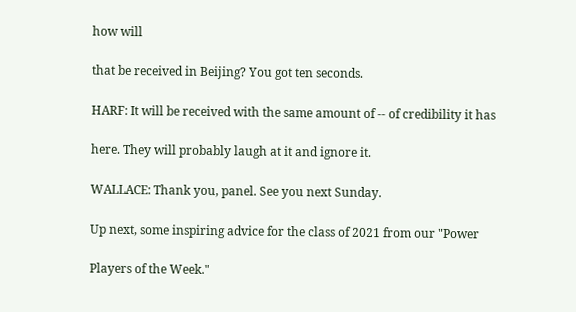how will

that be received in Beijing? You got ten seconds.

HARF: It will be received with the same amount of -- of credibility it has

here. They will probably laugh at it and ignore it.

WALLACE: Thank you, panel. See you next Sunday.

Up next, some inspiring advice for the class of 2021 from our "Power

Players of the Week."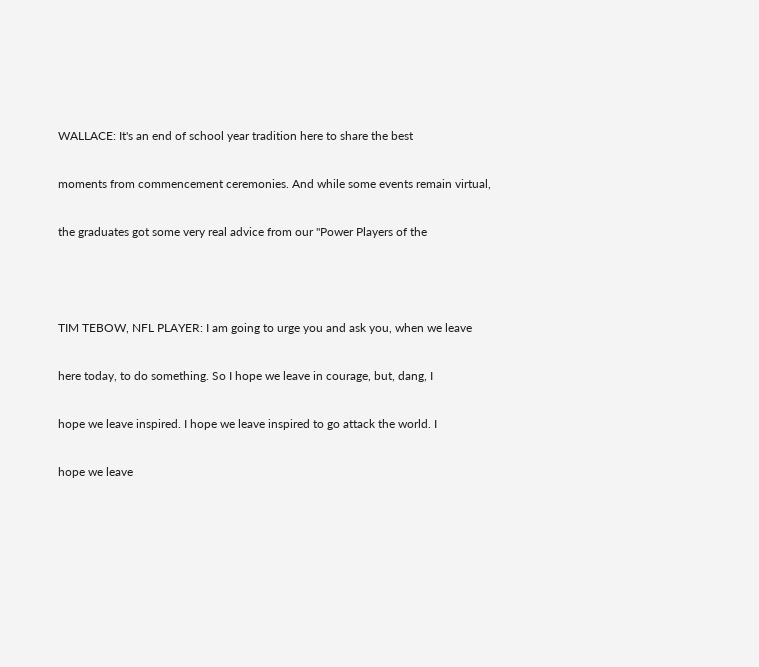WALLACE: It's an end of school year tradition here to share the best

moments from commencement ceremonies. And while some events remain virtual,

the graduates got some very real advice from our "Power Players of the



TIM TEBOW, NFL PLAYER: I am going to urge you and ask you, when we leave

here today, to do something. So I hope we leave in courage, but, dang, I

hope we leave inspired. I hope we leave inspired to go attack the world. I

hope we leave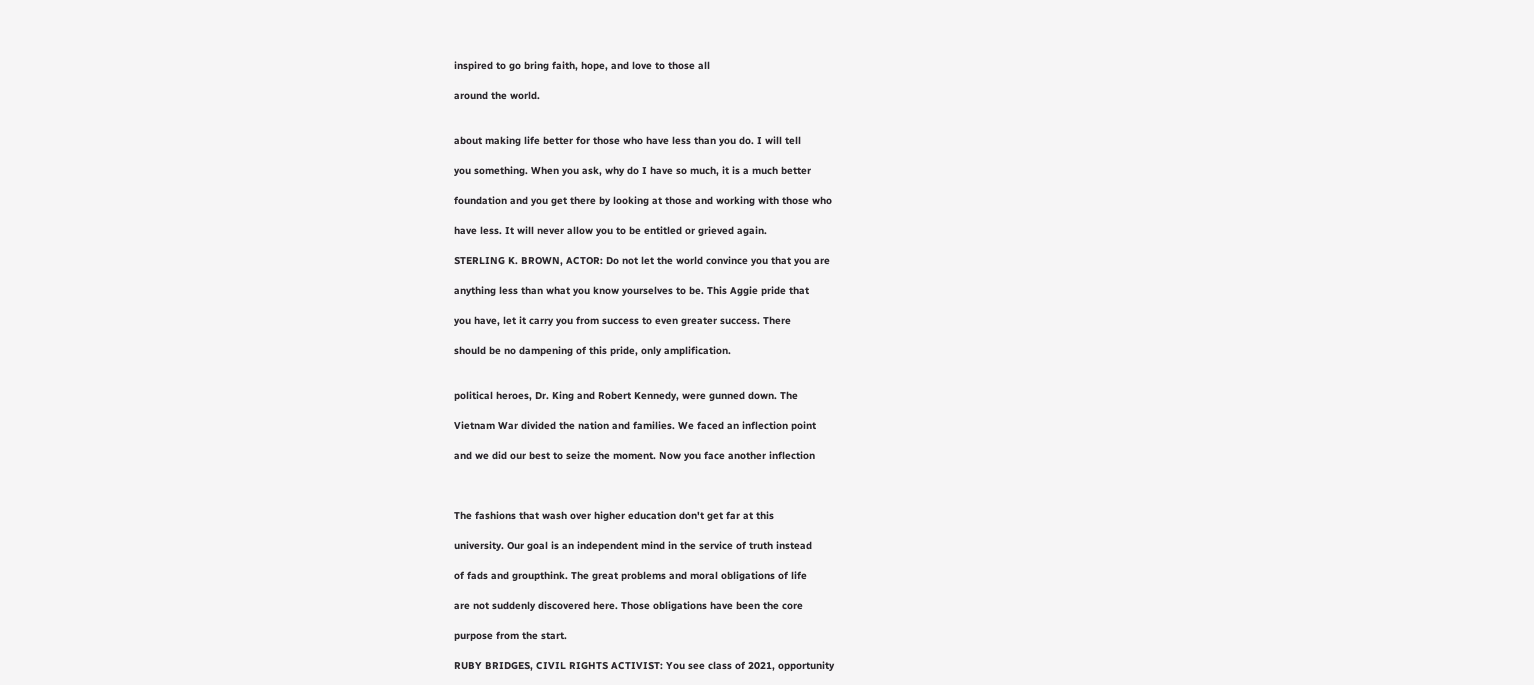inspired to go bring faith, hope, and love to those all

around the world.


about making life better for those who have less than you do. I will tell

you something. When you ask, why do I have so much, it is a much better

foundation and you get there by looking at those and working with those who

have less. It will never allow you to be entitled or grieved again.

STERLING K. BROWN, ACTOR: Do not let the world convince you that you are

anything less than what you know yourselves to be. This Aggie pride that

you have, let it carry you from success to even greater success. There

should be no dampening of this pride, only amplification.


political heroes, Dr. King and Robert Kennedy, were gunned down. The

Vietnam War divided the nation and families. We faced an inflection point

and we did our best to seize the moment. Now you face another inflection



The fashions that wash over higher education don't get far at this

university. Our goal is an independent mind in the service of truth instead

of fads and groupthink. The great problems and moral obligations of life

are not suddenly discovered here. Those obligations have been the core

purpose from the start.

RUBY BRIDGES, CIVIL RIGHTS ACTIVIST: You see class of 2021, opportunity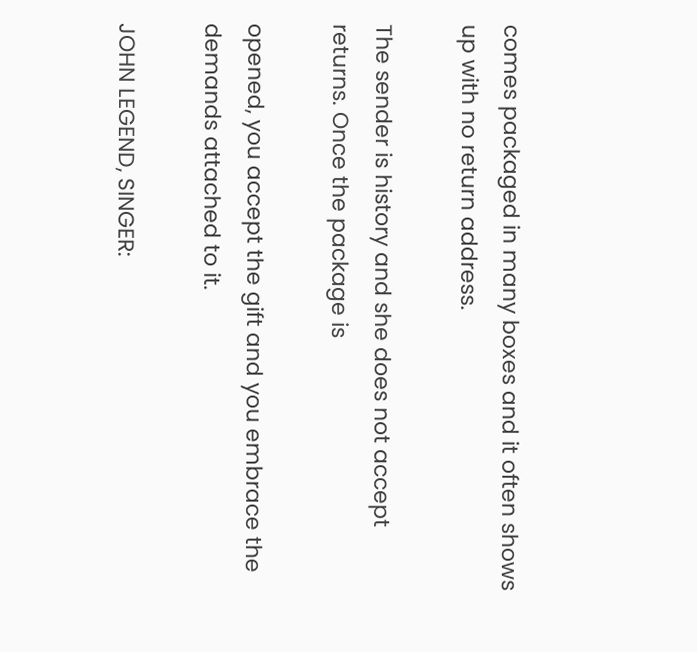comes packaged in many boxes and it often shows up with no return address.

The sender is history and she does not accept returns. Once the package is

opened, you accept the gift and you embrace the demands attached to it.

JOHN LEGEND, SINGER: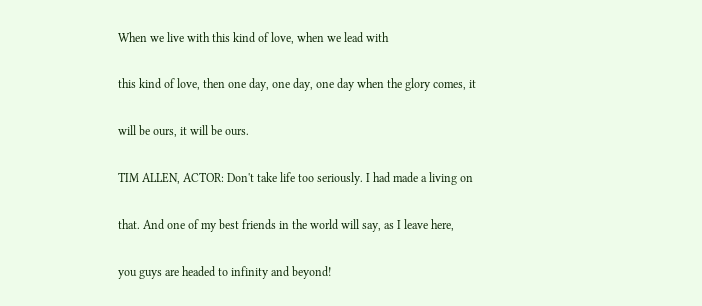When we live with this kind of love, when we lead with

this kind of love, then one day, one day, one day when the glory comes, it

will be ours, it will be ours.

TIM ALLEN, ACTOR: Don't take life too seriously. I had made a living on

that. And one of my best friends in the world will say, as I leave here,

you guys are headed to infinity and beyond!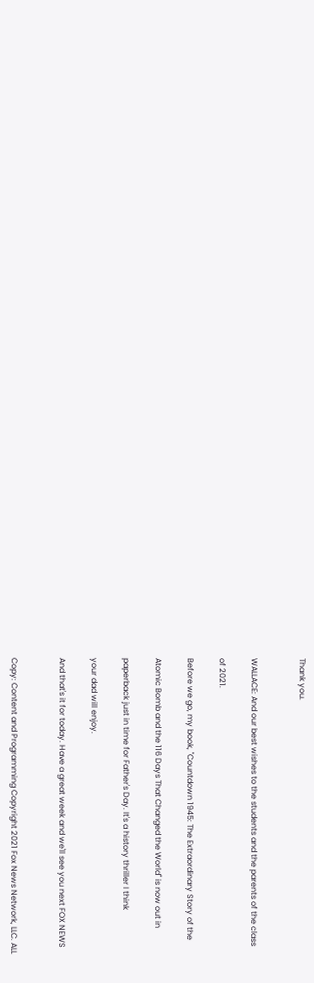Thank you.


WALLACE: And our best wishes to the students and the parents of the class

of 2021.

Before we go, my book, "Countdown 1945: The Extraordinary Story of the

Atomic Bomb and the 116 Days That Changed the World" is now out in

paperback just in time for Father's Day. It's a history thriller I think

your dad will enjoy.

And that's it for today. Have a great week and we'll see you next FOX NEWS


Copy: Content and Programming Copyright 2021 Fox News Network, LLC. ALL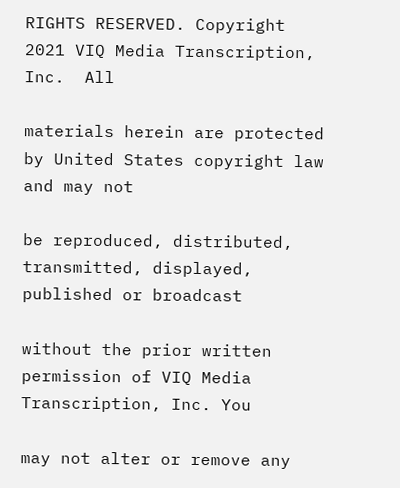RIGHTS RESERVED. Copyright 2021 VIQ Media Transcription, Inc.  All

materials herein are protected by United States copyright law and may not

be reproduced, distributed, transmitted, displayed, published or broadcast

without the prior written permission of VIQ Media Transcription, Inc. You

may not alter or remove any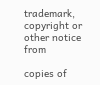trademark, copyright or other notice from

copies of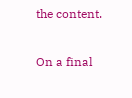the content.

On a final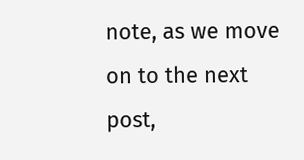note, as we move on to the next post,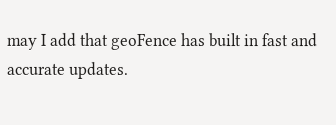may I add that geoFence has built in fast and accurate updates.